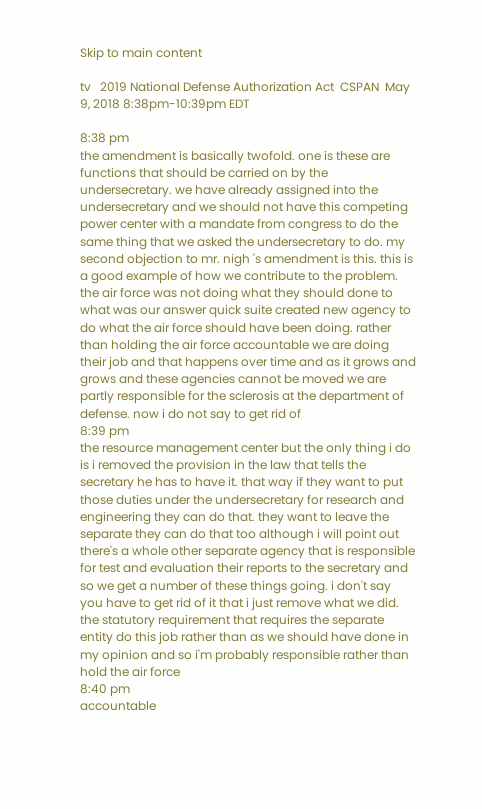Skip to main content

tv   2019 National Defense Authorization Act  CSPAN  May 9, 2018 8:38pm-10:39pm EDT

8:38 pm
the amendment is basically twofold. one is these are functions that should be carried on by the undersecretary. we have already assigned into the undersecretary and we should not have this competing power center with a mandate from congress to do the same thing that we asked the undersecretary to do. my second objection to mr. nigh 's amendment is this. this is a good example of how we contribute to the problem. the air force was not doing what they should done to what was our answer quick suite created new agency to do what the air force should have been doing. rather than holding the air force accountable we are doing their job and that happens over time and as it grows and grows and these agencies cannot be moved we are partly responsible for the sclerosis at the department of defense. now i do not say to get rid of
8:39 pm
the resource management center but the only thing i do is i removed the provision in the law that tells the secretary he has to have it. that way if they want to put those duties under the undersecretary for research and engineering they can do that. they want to leave the separate they can do that too although i will point out there's a whole other separate agency that is responsible for test and evaluation their reports to the secretary and so we get a number of these things going. i don't say you have to get rid of it that i just remove what we did. the statutory requirement that requires the separate entity do this job rather than as we should have done in my opinion and so i'm probably responsible rather than hold the air force
8:40 pm
accountable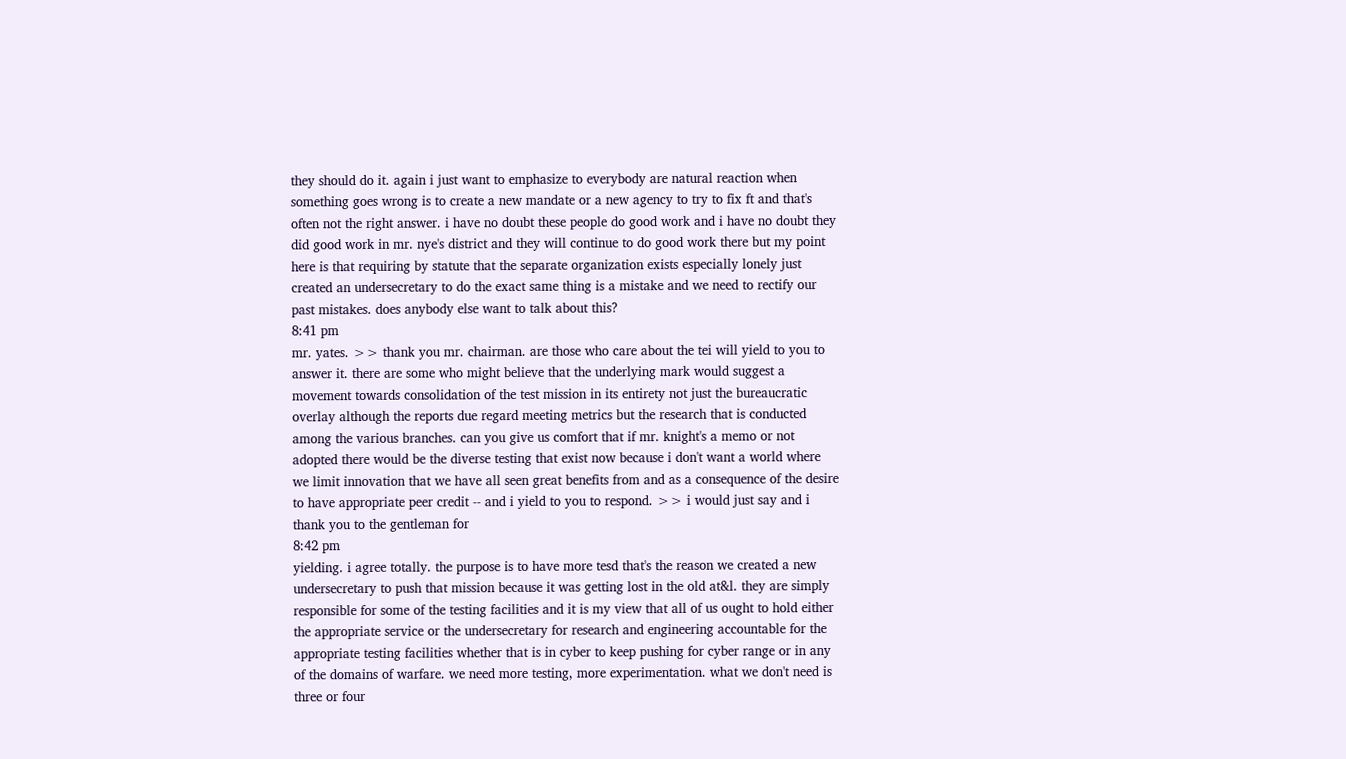they should do it. again i just want to emphasize to everybody are natural reaction when something goes wrong is to create a new mandate or a new agency to try to fix ft and that's often not the right answer. i have no doubt these people do good work and i have no doubt they did good work in mr. nye's district and they will continue to do good work there but my point here is that requiring by statute that the separate organization exists especially lonely just created an undersecretary to do the exact same thing is a mistake and we need to rectify our past mistakes. does anybody else want to talk about this?
8:41 pm
mr. yates. >> thank you mr. chairman. are those who care about the tei will yield to you to answer it. there are some who might believe that the underlying mark would suggest a movement towards consolidation of the test mission in its entirety not just the bureaucratic overlay although the reports due regard meeting metrics but the research that is conducted among the various branches. can you give us comfort that if mr. knight's a memo or not adopted there would be the diverse testing that exist now because i don't want a world where we limit innovation that we have all seen great benefits from and as a consequence of the desire to have appropriate peer credit -- and i yield to you to respond. >> i would just say and i thank you to the gentleman for
8:42 pm
yielding. i agree totally. the purpose is to have more tesd that's the reason we created a new undersecretary to push that mission because it was getting lost in the old at&l. they are simply responsible for some of the testing facilities and it is my view that all of us ought to hold either the appropriate service or the undersecretary for research and engineering accountable for the appropriate testing facilities whether that is in cyber to keep pushing for cyber range or in any of the domains of warfare. we need more testing, more experimentation. what we don't need is three or four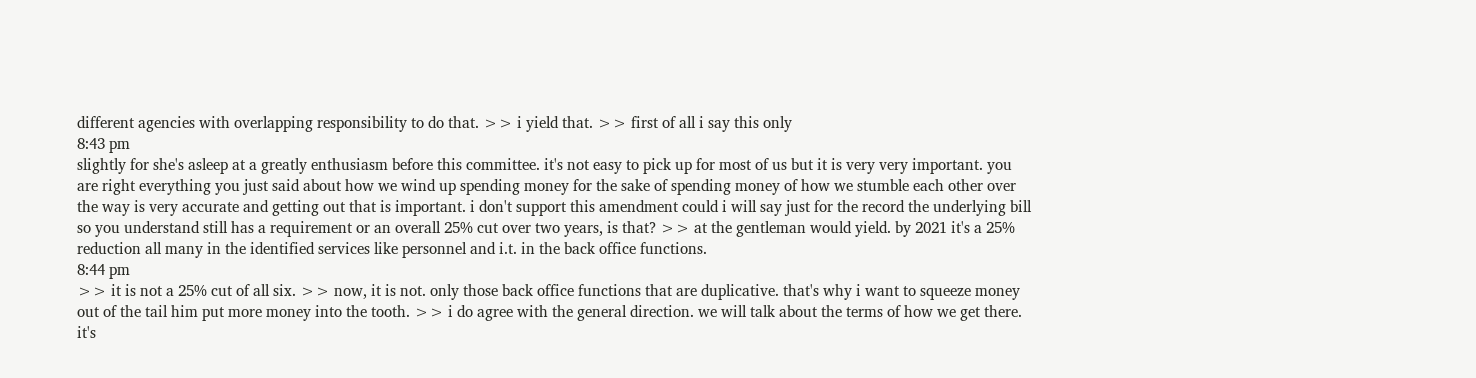different agencies with overlapping responsibility to do that. >> i yield that. >> first of all i say this only
8:43 pm
slightly for she's asleep at a greatly enthusiasm before this committee. it's not easy to pick up for most of us but it is very very important. you are right everything you just said about how we wind up spending money for the sake of spending money of how we stumble each other over the way is very accurate and getting out that is important. i don't support this amendment could i will say just for the record the underlying bill so you understand still has a requirement or an overall 25% cut over two years, is that? >> at the gentleman would yield. by 2021 it's a 25% reduction all many in the identified services like personnel and i.t. in the back office functions.
8:44 pm
>> it is not a 25% cut of all six. >> now, it is not. only those back office functions that are duplicative. that's why i want to squeeze money out of the tail him put more money into the tooth. >> i do agree with the general direction. we will talk about the terms of how we get there. it's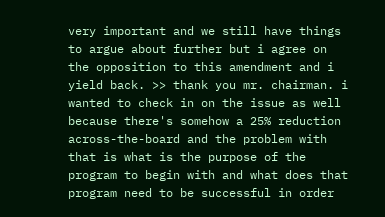very important and we still have things to argue about further but i agree on the opposition to this amendment and i yield back. >> thank you mr. chairman. i wanted to check in on the issue as well because there's somehow a 25% reduction across-the-board and the problem with that is what is the purpose of the program to begin with and what does that program need to be successful in order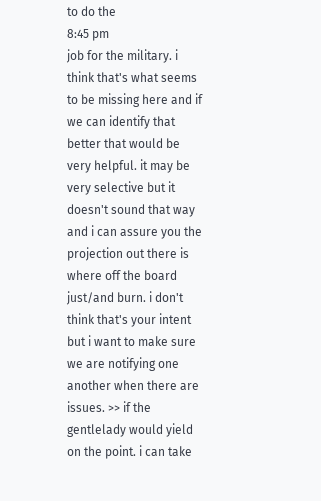to do the
8:45 pm
job for the military. i think that's what seems to be missing here and if we can identify that better that would be very helpful. it may be very selective but it doesn't sound that way and i can assure you the projection out there is where off the board just/and burn. i don't think that's your intent but i want to make sure we are notifying one another when there are issues. >> if the gentlelady would yield on the point. i can take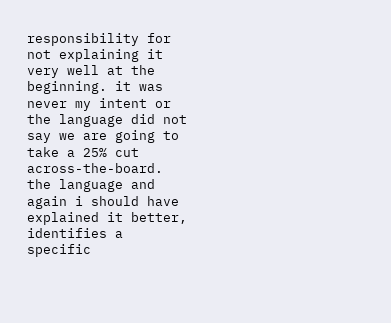responsibility for not explaining it very well at the beginning. it was never my intent or the language did not say we are going to take a 25% cut across-the-board. the language and again i should have explained it better, identifies a specific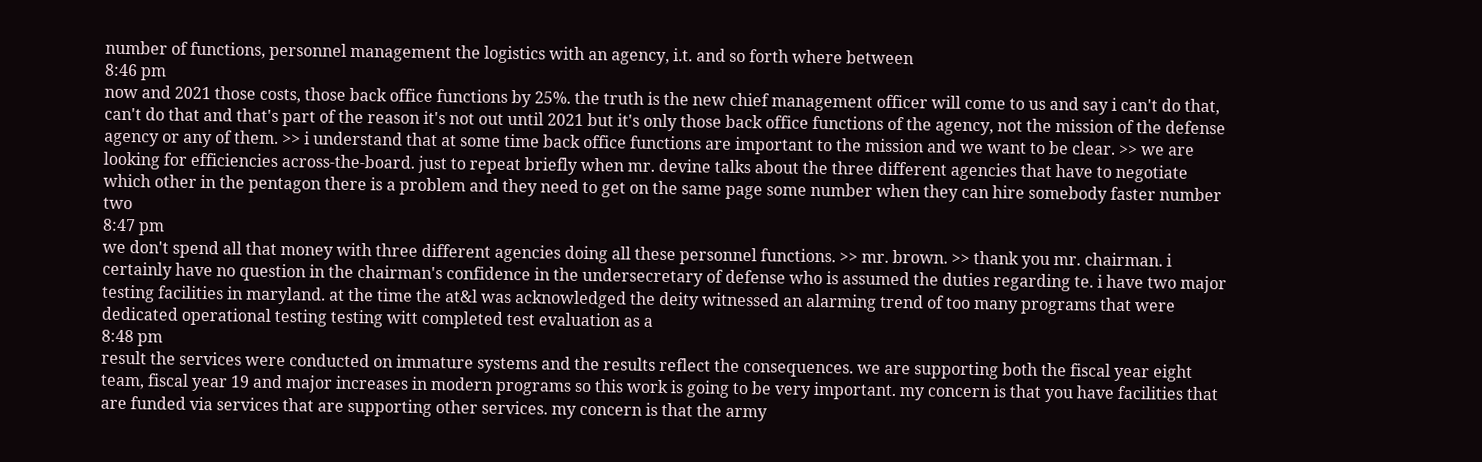number of functions, personnel management the logistics with an agency, i.t. and so forth where between
8:46 pm
now and 2021 those costs, those back office functions by 25%. the truth is the new chief management officer will come to us and say i can't do that, can't do that and that's part of the reason it's not out until 2021 but it's only those back office functions of the agency, not the mission of the defense agency or any of them. >> i understand that at some time back office functions are important to the mission and we want to be clear. >> we are looking for efficiencies across-the-board. just to repeat briefly when mr. devine talks about the three different agencies that have to negotiate which other in the pentagon there is a problem and they need to get on the same page some number when they can hire somebody faster number two
8:47 pm
we don't spend all that money with three different agencies doing all these personnel functions. >> mr. brown. >> thank you mr. chairman. i certainly have no question in the chairman's confidence in the undersecretary of defense who is assumed the duties regarding te. i have two major testing facilities in maryland. at the time the at&l was acknowledged the deity witnessed an alarming trend of too many programs that were dedicated operational testing testing witt completed test evaluation as a
8:48 pm
result the services were conducted on immature systems and the results reflect the consequences. we are supporting both the fiscal year eight team, fiscal year 19 and major increases in modern programs so this work is going to be very important. my concern is that you have facilities that are funded via services that are supporting other services. my concern is that the army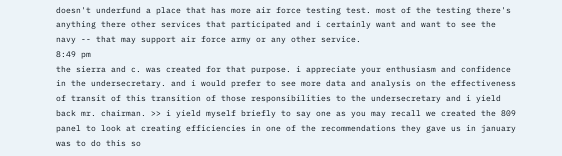doesn't underfund a place that has more air force testing test. most of the testing there's anything there other services that participated and i certainly want and want to see the navy -- that may support air force army or any other service.
8:49 pm
the sierra and c. was created for that purpose. i appreciate your enthusiasm and confidence in the undersecretary. and i would prefer to see more data and analysis on the effectiveness of transit of this transition of those responsibilities to the undersecretary and i yield back mr. chairman. >> i yield myself briefly to say one as you may recall we created the 809 panel to look at creating efficiencies in one of the recommendations they gave us in january was to do this so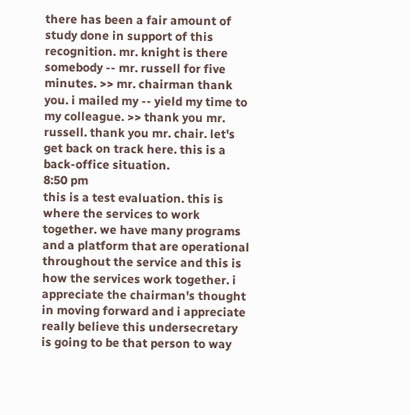there has been a fair amount of study done in support of this recognition. mr. knight is there somebody -- mr. russell for five minutes. >> mr. chairman thank you. i mailed my -- yield my time to my colleague. >> thank you mr. russell. thank you mr. chair. let's get back on track here. this is a back-office situation.
8:50 pm
this is a test evaluation. this is where the services to work together. we have many programs and a platform that are operational throughout the service and this is how the services work together. i appreciate the chairman's thought in moving forward and i appreciate really believe this undersecretary is going to be that person to way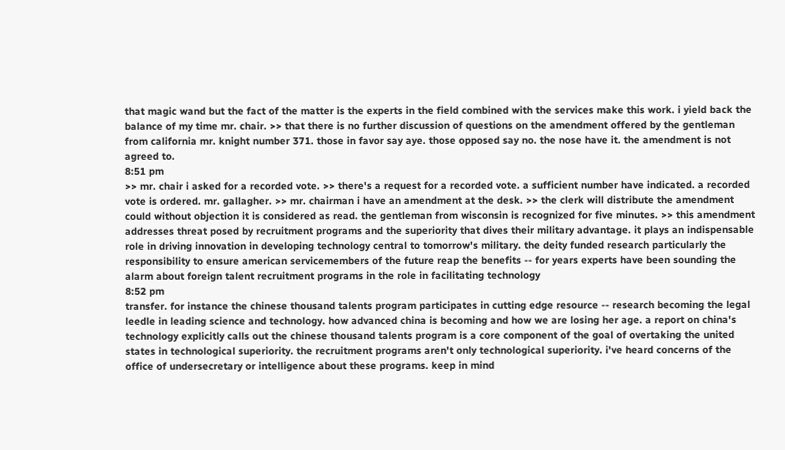that magic wand but the fact of the matter is the experts in the field combined with the services make this work. i yield back the balance of my time mr. chair. >> that there is no further discussion of questions on the amendment offered by the gentleman from california mr. knight number 371. those in favor say aye. those opposed say no. the nose have it. the amendment is not agreed to.
8:51 pm
>> mr. chair i asked for a recorded vote. >> there's a request for a recorded vote. a sufficient number have indicated. a recorded vote is ordered. mr. gallagher. >> mr. chairman i have an amendment at the desk. >> the clerk will distribute the amendment could without objection it is considered as read. the gentleman from wisconsin is recognized for five minutes. >> this amendment addresses threat posed by recruitment programs and the superiority that dives their military advantage. it plays an indispensable role in driving innovation in developing technology central to tomorrow's military. the deity funded research particularly the responsibility to ensure american servicemembers of the future reap the benefits -- for years experts have been sounding the alarm about foreign talent recruitment programs in the role in facilitating technology
8:52 pm
transfer. for instance the chinese thousand talents program participates in cutting edge resource -- research becoming the legal leedle in leading science and technology. how advanced china is becoming and how we are losing her age. a report on china's technology explicitly calls out the chinese thousand talents program is a core component of the goal of overtaking the united states in technological superiority. the recruitment programs aren't only technological superiority. i've heard concerns of the office of undersecretary or intelligence about these programs. keep in mind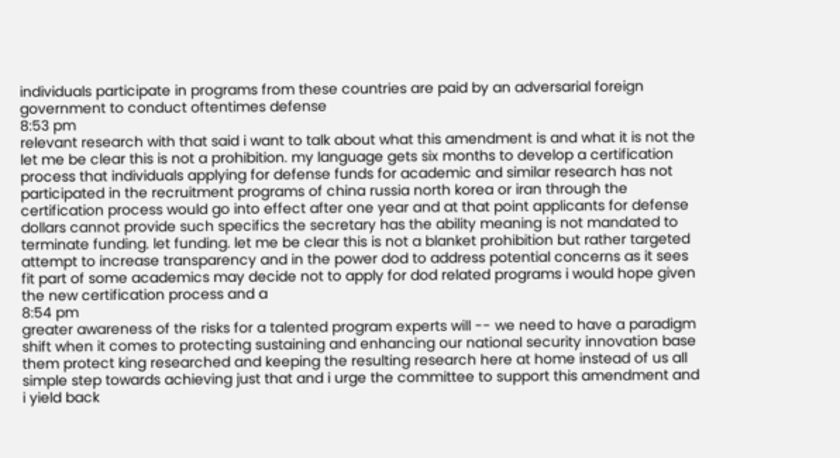individuals participate in programs from these countries are paid by an adversarial foreign government to conduct oftentimes defense
8:53 pm
relevant research with that said i want to talk about what this amendment is and what it is not the let me be clear this is not a prohibition. my language gets six months to develop a certification process that individuals applying for defense funds for academic and similar research has not participated in the recruitment programs of china russia north korea or iran through the certification process would go into effect after one year and at that point applicants for defense dollars cannot provide such specifics the secretary has the ability meaning is not mandated to terminate funding. let funding. let me be clear this is not a blanket prohibition but rather targeted attempt to increase transparency and in the power dod to address potential concerns as it sees fit part of some academics may decide not to apply for dod related programs i would hope given the new certification process and a
8:54 pm
greater awareness of the risks for a talented program experts will -- we need to have a paradigm shift when it comes to protecting sustaining and enhancing our national security innovation base them protect king researched and keeping the resulting research here at home instead of us all simple step towards achieving just that and i urge the committee to support this amendment and i yield back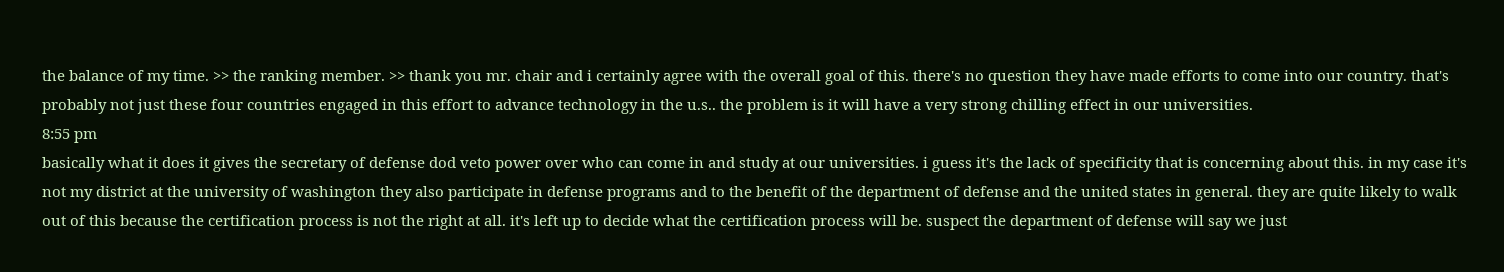the balance of my time. >> the ranking member. >> thank you mr. chair and i certainly agree with the overall goal of this. there's no question they have made efforts to come into our country. that's probably not just these four countries engaged in this effort to advance technology in the u.s.. the problem is it will have a very strong chilling effect in our universities.
8:55 pm
basically what it does it gives the secretary of defense dod veto power over who can come in and study at our universities. i guess it's the lack of specificity that is concerning about this. in my case it's not my district at the university of washington they also participate in defense programs and to the benefit of the department of defense and the united states in general. they are quite likely to walk out of this because the certification process is not the right at all. it's left up to decide what the certification process will be. suspect the department of defense will say we just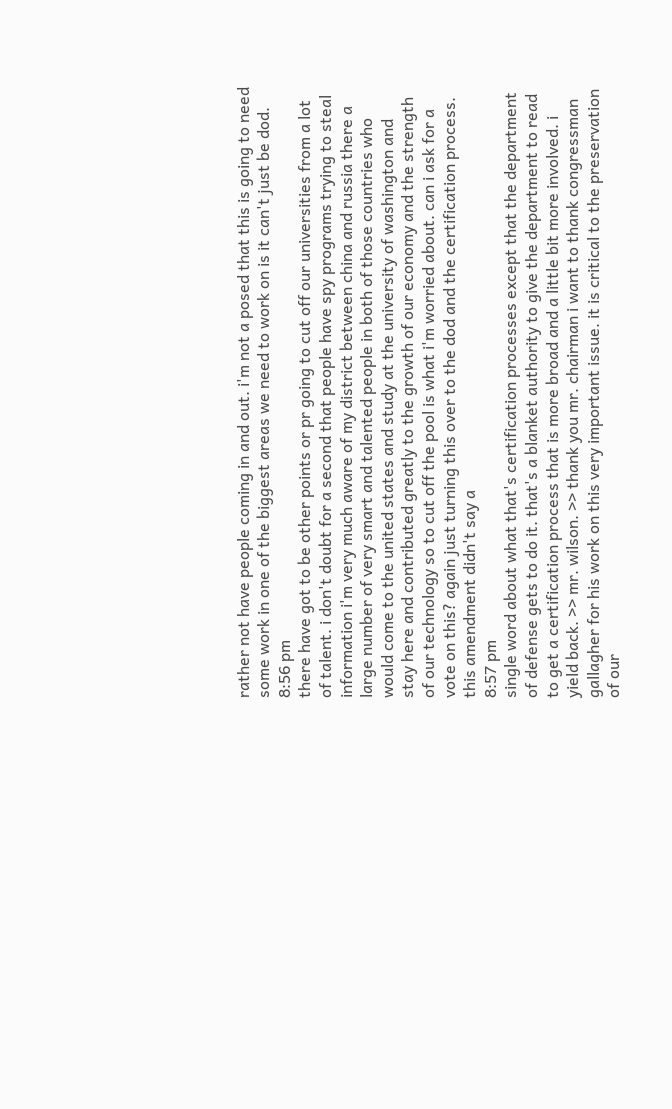rather not have people coming in and out. i'm not a posed that this is going to need some work in one of the biggest areas we need to work on is it can't just be dod.
8:56 pm
there have got to be other points or pr going to cut off our universities from a lot of talent. i don't doubt for a second that people have spy programs trying to steal information i'm very much aware of my district between china and russia there a large number of very smart and talented people in both of those countries who would come to the united states and study at the university of washington and stay here and contributed greatly to the growth of our economy and the strength of our technology so to cut off the pool is what i'm worried about. can i ask for a vote on this? again just turning this over to the dod and the certification process. this amendment didn't say a
8:57 pm
single word about what that's certification processes except that the department of defense gets to do it. that's a blanket authority to give the department to read to get a certification process that is more broad and a little bit more involved. i yield back. >> mr. wilson. >> thank you mr. chairman i want to thank congressman gallagher for his work on this very important issue. it is critical to the preservation of our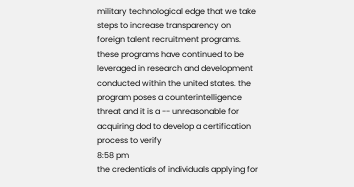military technological edge that we take steps to increase transparency on foreign talent recruitment programs. these programs have continued to be leveraged in research and development conducted within the united states. the program poses a counterintelligence threat and it is a -- unreasonable for acquiring dod to develop a certification process to verify
8:58 pm
the credentials of individuals applying for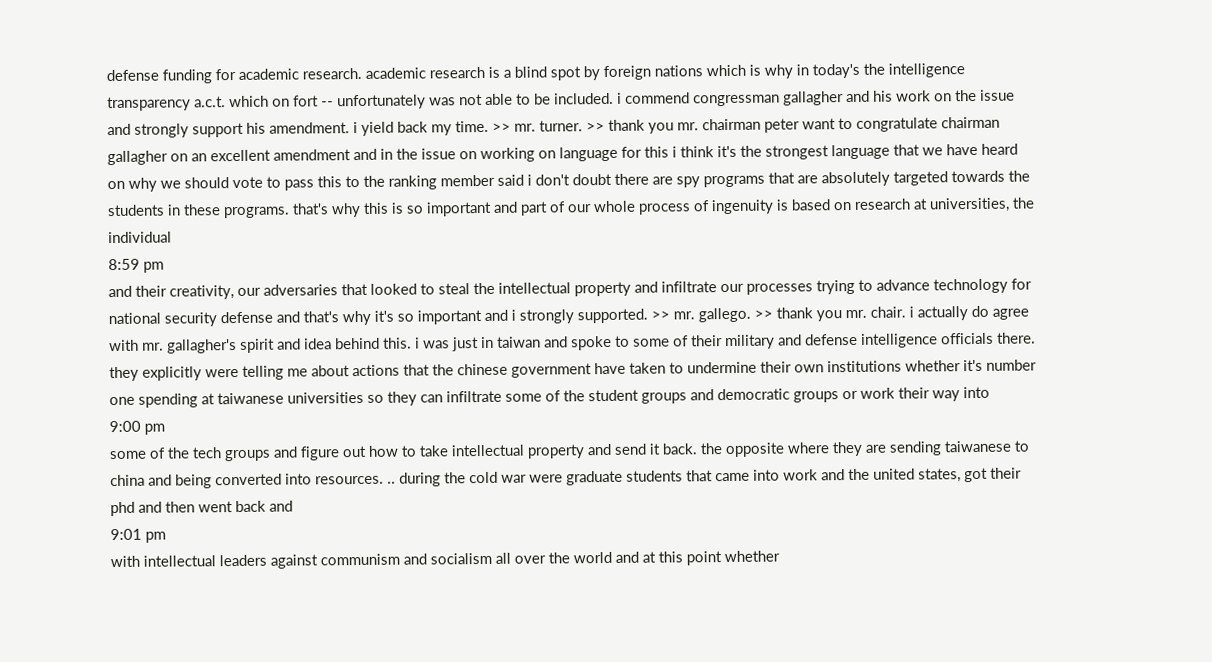defense funding for academic research. academic research is a blind spot by foreign nations which is why in today's the intelligence transparency a.c.t. which on fort -- unfortunately was not able to be included. i commend congressman gallagher and his work on the issue and strongly support his amendment. i yield back my time. >> mr. turner. >> thank you mr. chairman peter want to congratulate chairman gallagher on an excellent amendment and in the issue on working on language for this i think it's the strongest language that we have heard on why we should vote to pass this to the ranking member said i don't doubt there are spy programs that are absolutely targeted towards the students in these programs. that's why this is so important and part of our whole process of ingenuity is based on research at universities, the individual
8:59 pm
and their creativity, our adversaries that looked to steal the intellectual property and infiltrate our processes trying to advance technology for national security defense and that's why it's so important and i strongly supported. >> mr. gallego. >> thank you mr. chair. i actually do agree with mr. gallagher's spirit and idea behind this. i was just in taiwan and spoke to some of their military and defense intelligence officials there. they explicitly were telling me about actions that the chinese government have taken to undermine their own institutions whether it's number one spending at taiwanese universities so they can infiltrate some of the student groups and democratic groups or work their way into
9:00 pm
some of the tech groups and figure out how to take intellectual property and send it back. the opposite where they are sending taiwanese to china and being converted into resources. .. during the cold war were graduate students that came into work and the united states, got their phd and then went back and
9:01 pm
with intellectual leaders against communism and socialism all over the world and at this point whether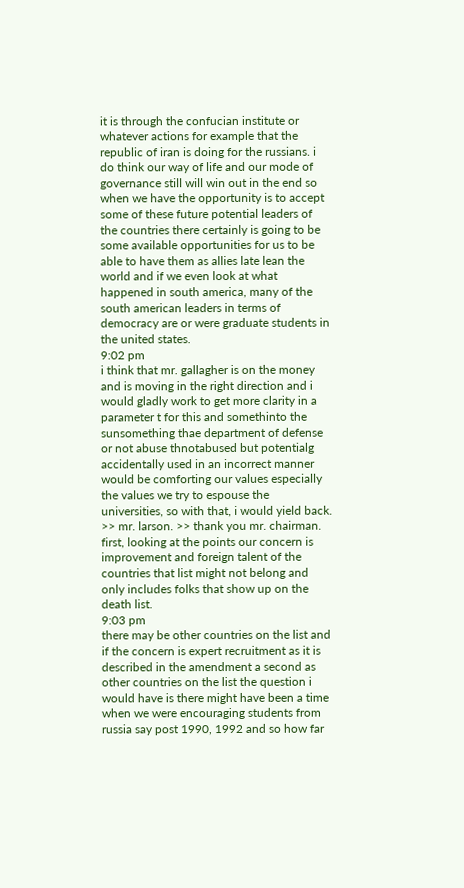it is through the confucian institute or whatever actions for example that the republic of iran is doing for the russians. i do think our way of life and our mode of governance still will win out in the end so when we have the opportunity is to accept some of these future potential leaders of the countries there certainly is going to be some available opportunities for us to be able to have them as allies late lean the world and if we even look at what happened in south america, many of the south american leaders in terms of democracy are or were graduate students in the united states.
9:02 pm
i think that mr. gallagher is on the money and is moving in the right direction and i would gladly work to get more clarity in a parameter t for this and somethinto the sunsomething thae department of defense or not abuse thnotabused but potentialg accidentally used in an incorrect manner would be comforting our values especially the values we try to espouse the universities, so with that, i would yield back. >> mr. larson. >> thank you mr. chairman. first, looking at the points our concern is improvement and foreign talent of the countries that list might not belong and only includes folks that show up on the death list.
9:03 pm
there may be other countries on the list and if the concern is expert recruitment as it is described in the amendment a second as other countries on the list the question i would have is there might have been a time when we were encouraging students from russia say post 1990, 1992 and so how far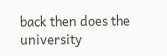back then does the university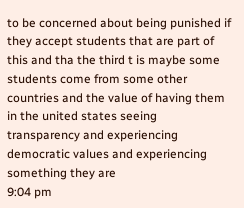to be concerned about being punished if they accept students that are part of this and tha the third t is maybe some students come from some other countries and the value of having them in the united states seeing transparency and experiencing democratic values and experiencing something they are
9:04 pm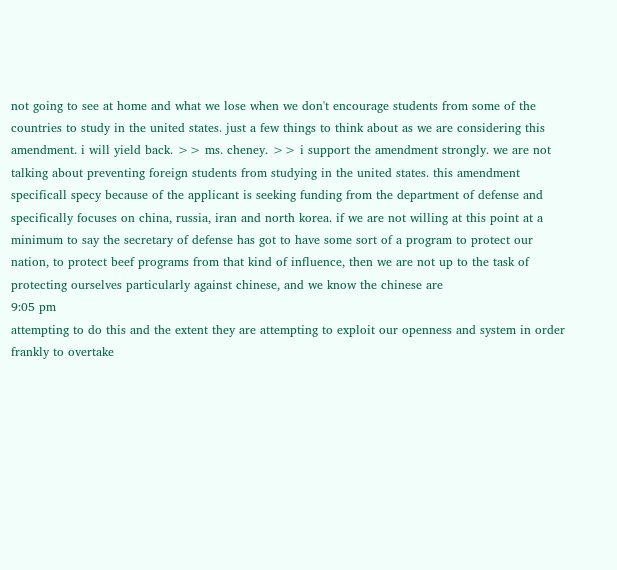not going to see at home and what we lose when we don't encourage students from some of the countries to study in the united states. just a few things to think about as we are considering this amendment. i will yield back. >> ms. cheney. >> i support the amendment strongly. we are not talking about preventing foreign students from studying in the united states. this amendment specificall specy because of the applicant is seeking funding from the department of defense and specifically focuses on china, russia, iran and north korea. if we are not willing at this point at a minimum to say the secretary of defense has got to have some sort of a program to protect our nation, to protect beef programs from that kind of influence, then we are not up to the task of protecting ourselves particularly against chinese, and we know the chinese are
9:05 pm
attempting to do this and the extent they are attempting to exploit our openness and system in order frankly to overtake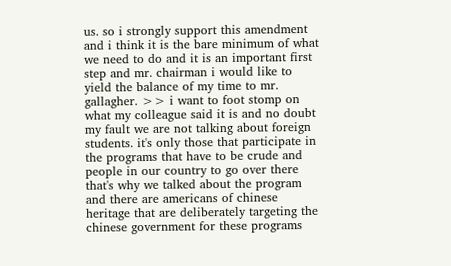us. so i strongly support this amendment and i think it is the bare minimum of what we need to do and it is an important first step and mr. chairman i would like to yield the balance of my time to mr. gallagher. >> i want to foot stomp on what my colleague said it is and no doubt my fault we are not talking about foreign students. it's only those that participate in the programs that have to be crude and people in our country to go over there that's why we talked about the program and there are americans of chinese heritage that are deliberately targeting the chinese government for these programs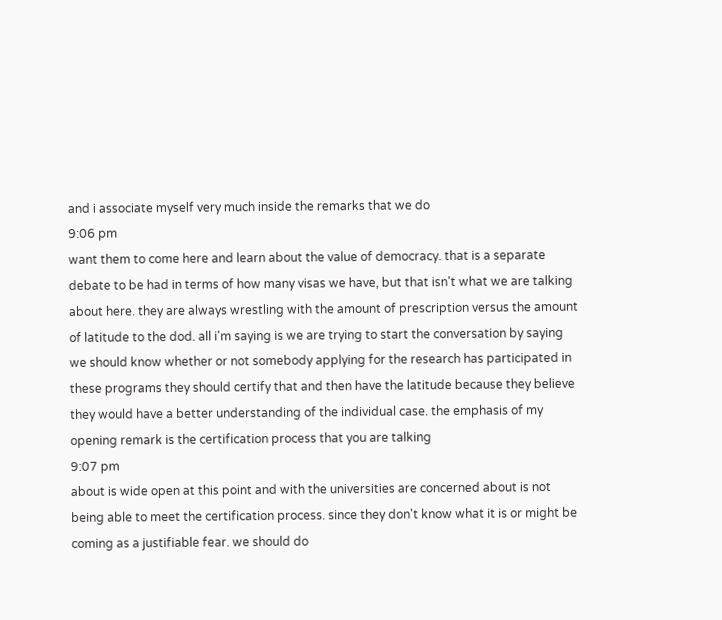and i associate myself very much inside the remarks that we do
9:06 pm
want them to come here and learn about the value of democracy. that is a separate debate to be had in terms of how many visas we have, but that isn't what we are talking about here. they are always wrestling with the amount of prescription versus the amount of latitude to the dod. all i'm saying is we are trying to start the conversation by saying we should know whether or not somebody applying for the research has participated in these programs they should certify that and then have the latitude because they believe they would have a better understanding of the individual case. the emphasis of my opening remark is the certification process that you are talking
9:07 pm
about is wide open at this point and with the universities are concerned about is not being able to meet the certification process. since they don't know what it is or might be coming as a justifiable fear. we should do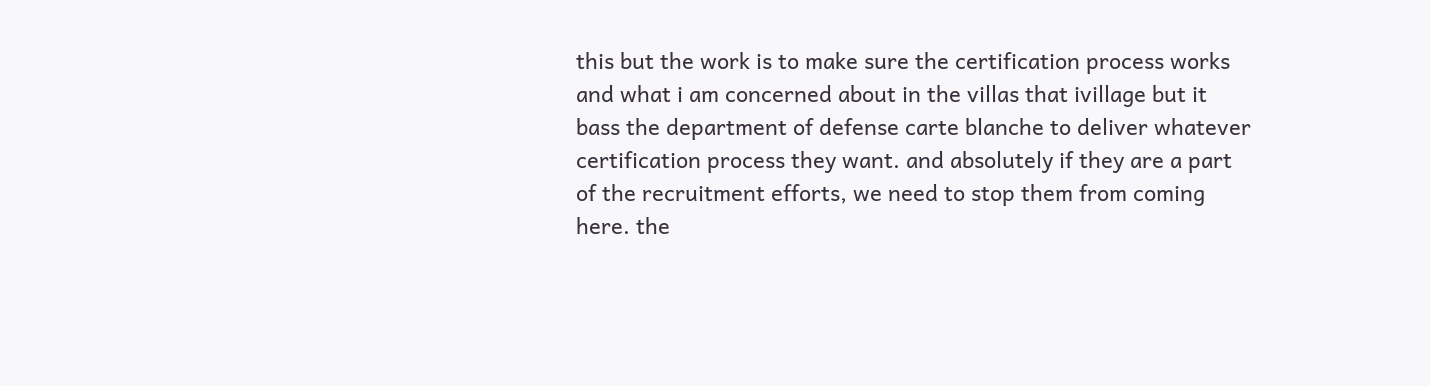this but the work is to make sure the certification process works and what i am concerned about in the villas that ivillage but it bass the department of defense carte blanche to deliver whatever certification process they want. and absolutely if they are a part of the recruitment efforts, we need to stop them from coming here. the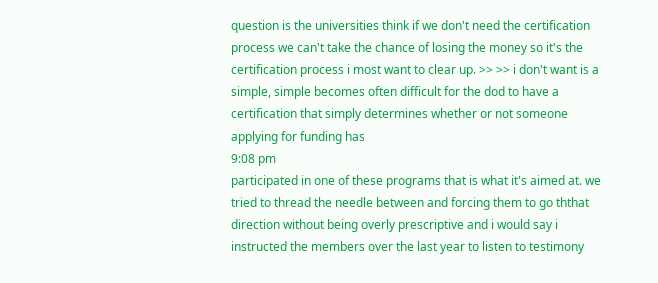question is the universities think if we don't need the certification process we can't take the chance of losing the money so it's the certification process i most want to clear up. >> >> i don't want is a simple, simple becomes often difficult for the dod to have a certification that simply determines whether or not someone applying for funding has
9:08 pm
participated in one of these programs that is what it's aimed at. we tried to thread the needle between and forcing them to go ththat direction without being overly prescriptive and i would say i instructed the members over the last year to listen to testimony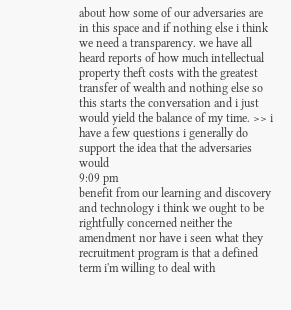about how some of our adversaries are in this space and if nothing else i think we need a transparency. we have all heard reports of how much intellectual property theft costs with the greatest transfer of wealth and nothing else so this starts the conversation and i just would yield the balance of my time. >> i have a few questions i generally do support the idea that the adversaries would
9:09 pm
benefit from our learning and discovery and technology i think we ought to be rightfully concerned neither the amendment nor have i seen what they recruitment program is that a defined term i'm willing to deal with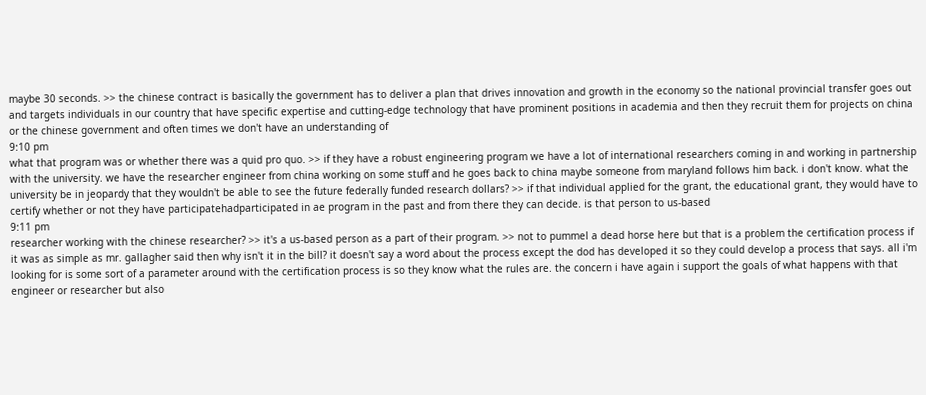maybe 30 seconds. >> the chinese contract is basically the government has to deliver a plan that drives innovation and growth in the economy so the national provincial transfer goes out and targets individuals in our country that have specific expertise and cutting-edge technology that have prominent positions in academia and then they recruit them for projects on china or the chinese government and often times we don't have an understanding of
9:10 pm
what that program was or whether there was a quid pro quo. >> if they have a robust engineering program we have a lot of international researchers coming in and working in partnership with the university. we have the researcher engineer from china working on some stuff and he goes back to china maybe someone from maryland follows him back. i don't know. what the university be in jeopardy that they wouldn't be able to see the future federally funded research dollars? >> if that individual applied for the grant, the educational grant, they would have to certify whether or not they have participatehadparticipated in ae program in the past and from there they can decide. is that person to us-based
9:11 pm
researcher working with the chinese researcher? >> it's a us-based person as a part of their program. >> not to pummel a dead horse here but that is a problem the certification process if it was as simple as mr. gallagher said then why isn't it in the bill? it doesn't say a word about the process except the dod has developed it so they could develop a process that says. all i'm looking for is some sort of a parameter around with the certification process is so they know what the rules are. the concern i have again i support the goals of what happens with that engineer or researcher but also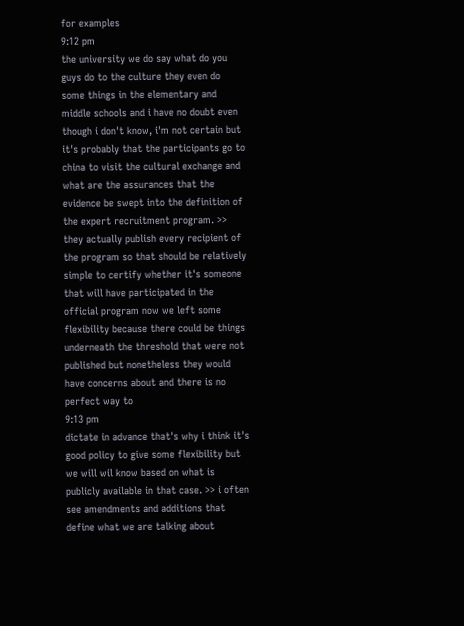for examples
9:12 pm
the university we do say what do you guys do to the culture they even do some things in the elementary and middle schools and i have no doubt even though i don't know, i'm not certain but it's probably that the participants go to china to visit the cultural exchange and what are the assurances that the evidence be swept into the definition of the expert recruitment program. >> they actually publish every recipient of the program so that should be relatively simple to certify whether it's someone that will have participated in the official program now we left some flexibility because there could be things underneath the threshold that were not published but nonetheless they would have concerns about and there is no perfect way to
9:13 pm
dictate in advance that's why i think it's good policy to give some flexibility but we will wil know based on what is publicly available in that case. >> i often see amendments and additions that define what we are talking about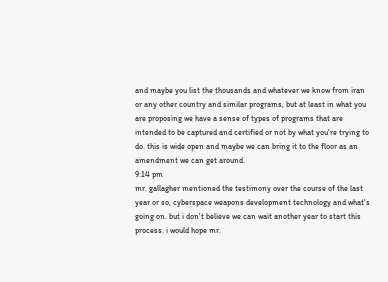and maybe you list the thousands and whatever we know from iran or any other country and similar programs, but at least in what you are proposing we have a sense of types of programs that are intended to be captured and certified or not by what you're trying to do. this is wide open and maybe we can bring it to the floor as an amendment we can get around.
9:14 pm
mr. gallagher mentioned the testimony over the course of the last year or so, cyberspace weapons development technology and what's going on. but i don't believe we can wait another year to start this process. i would hope mr.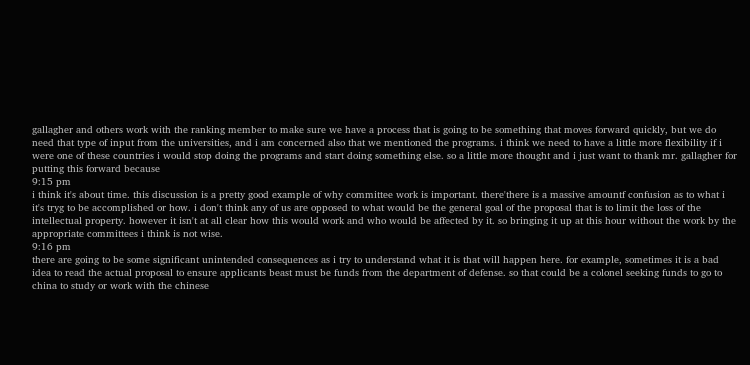gallagher and others work with the ranking member to make sure we have a process that is going to be something that moves forward quickly, but we do need that type of input from the universities, and i am concerned also that we mentioned the programs. i think we need to have a little more flexibility if i were one of these countries i would stop doing the programs and start doing something else. so a little more thought and i just want to thank mr. gallagher for putting this forward because
9:15 pm
i think it's about time. this discussion is a pretty good example of why committee work is important. there'there is a massive amountf confusion as to what i it's tryg to be accomplished or how. i don't think any of us are opposed to what would be the general goal of the proposal that is to limit the loss of the intellectual property. however it isn't at all clear how this would work and who would be affected by it. so bringing it up at this hour without the work by the appropriate committees i think is not wise.
9:16 pm
there are going to be some significant unintended consequences as i try to understand what it is that will happen here. for example, sometimes it is a bad idea to read the actual proposal to ensure applicants beast must be funds from the department of defense. so that could be a colonel seeking funds to go to china to study or work with the chinese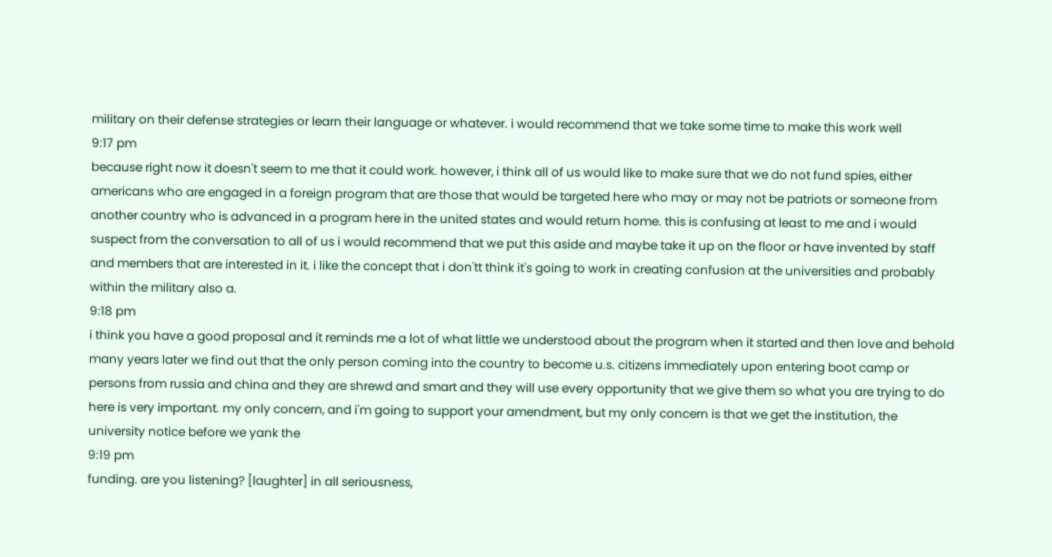military on their defense strategies or learn their language or whatever. i would recommend that we take some time to make this work well
9:17 pm
because right now it doesn't seem to me that it could work. however, i think all of us would like to make sure that we do not fund spies, either americans who are engaged in a foreign program that are those that would be targeted here who may or may not be patriots or someone from another country who is advanced in a program here in the united states and would return home. this is confusing at least to me and i would suspect from the conversation to all of us i would recommend that we put this aside and maybe take it up on the floor or have invented by staff and members that are interested in it. i like the concept that i don'tt think it's going to work in creating confusion at the universities and probably within the military also a.
9:18 pm
i think you have a good proposal and it reminds me a lot of what little we understood about the program when it started and then love and behold many years later we find out that the only person coming into the country to become u.s. citizens immediately upon entering boot camp or persons from russia and china and they are shrewd and smart and they will use every opportunity that we give them so what you are trying to do here is very important. my only concern, and i'm going to support your amendment, but my only concern is that we get the institution, the university notice before we yank the
9:19 pm
funding. are you listening? [laughter] in all seriousness,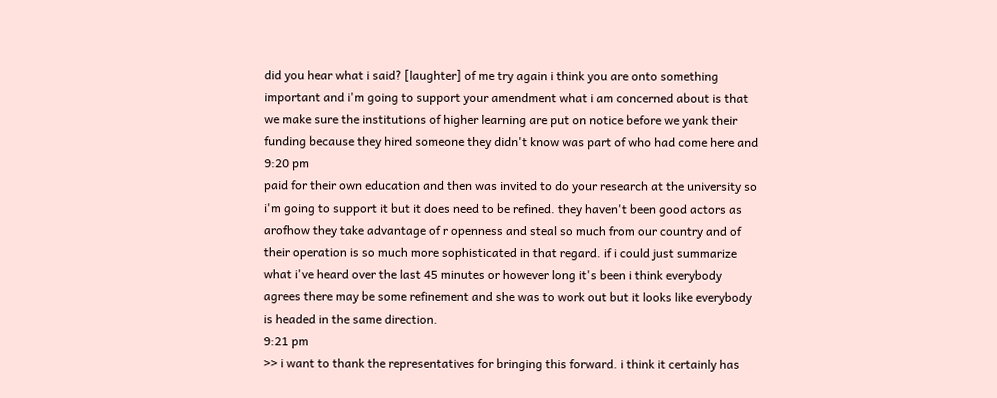did you hear what i said? [laughter] of me try again i think you are onto something important and i'm going to support your amendment what i am concerned about is that we make sure the institutions of higher learning are put on notice before we yank their funding because they hired someone they didn't know was part of who had come here and
9:20 pm
paid for their own education and then was invited to do your research at the university so i'm going to support it but it does need to be refined. they haven't been good actors as arofhow they take advantage of r openness and steal so much from our country and of their operation is so much more sophisticated in that regard. if i could just summarize what i've heard over the last 45 minutes or however long it's been i think everybody agrees there may be some refinement and she was to work out but it looks like everybody is headed in the same direction.
9:21 pm
>> i want to thank the representatives for bringing this forward. i think it certainly has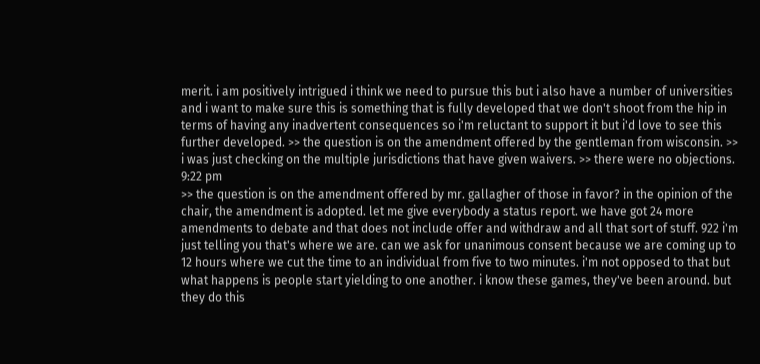merit. i am positively intrigued i think we need to pursue this but i also have a number of universities and i want to make sure this is something that is fully developed that we don't shoot from the hip in terms of having any inadvertent consequences so i'm reluctant to support it but i'd love to see this further developed. >> the question is on the amendment offered by the gentleman from wisconsin. >> i was just checking on the multiple jurisdictions that have given waivers. >> there were no objections.
9:22 pm
>> the question is on the amendment offered by mr. gallagher of those in favor? in the opinion of the chair, the amendment is adopted. let me give everybody a status report. we have got 24 more amendments to debate and that does not include offer and withdraw and all that sort of stuff. 922 i'm just telling you that's where we are. can we ask for unanimous consent because we are coming up to 12 hours where we cut the time to an individual from five to two minutes. i'm not opposed to that but what happens is people start yielding to one another. i know these games, they've been around. but they do this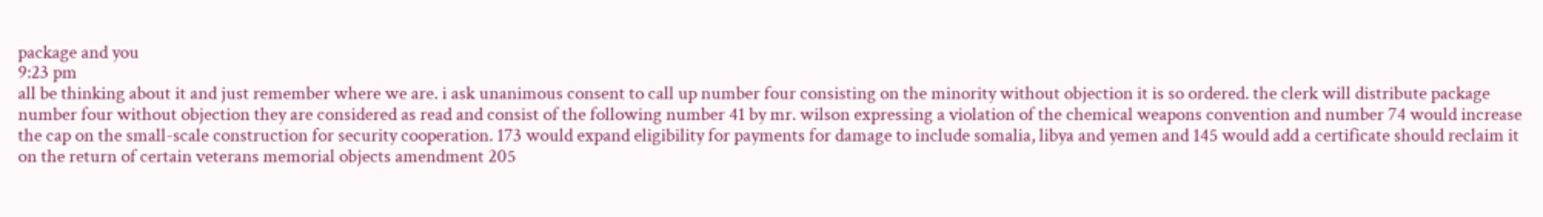package and you
9:23 pm
all be thinking about it and just remember where we are. i ask unanimous consent to call up number four consisting on the minority without objection it is so ordered. the clerk will distribute package number four without objection they are considered as read and consist of the following number 41 by mr. wilson expressing a violation of the chemical weapons convention and number 74 would increase the cap on the small-scale construction for security cooperation. 173 would expand eligibility for payments for damage to include somalia, libya and yemen and 145 would add a certificate should reclaim it on the return of certain veterans memorial objects amendment 205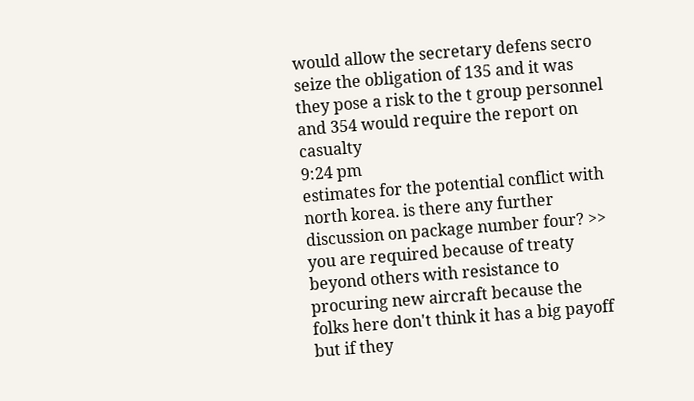would allow the secretary defens secro seize the obligation of 135 and it was they pose a risk to the t group personnel and 354 would require the report on casualty
9:24 pm
estimates for the potential conflict with north korea. is there any further discussion on package number four? >> you are required because of treaty beyond others with resistance to procuring new aircraft because the folks here don't think it has a big payoff but if they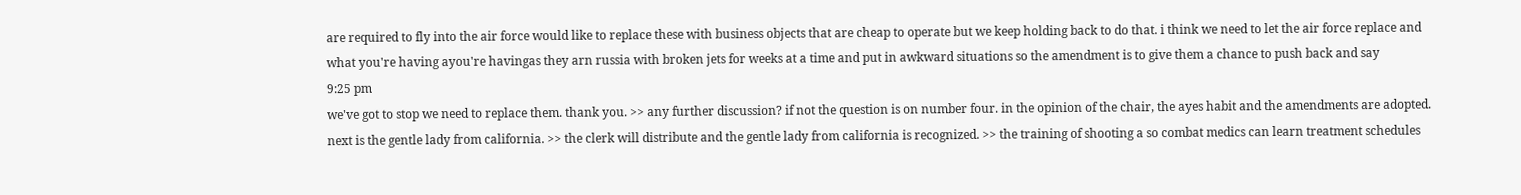are required to fly into the air force would like to replace these with business objects that are cheap to operate but we keep holding back to do that. i think we need to let the air force replace and what you're having ayou're havingas they arn russia with broken jets for weeks at a time and put in awkward situations so the amendment is to give them a chance to push back and say
9:25 pm
we've got to stop we need to replace them. thank you. >> any further discussion? if not the question is on number four. in the opinion of the chair, the ayes habit and the amendments are adopted. next is the gentle lady from california. >> the clerk will distribute and the gentle lady from california is recognized. >> the training of shooting a so combat medics can learn treatment schedules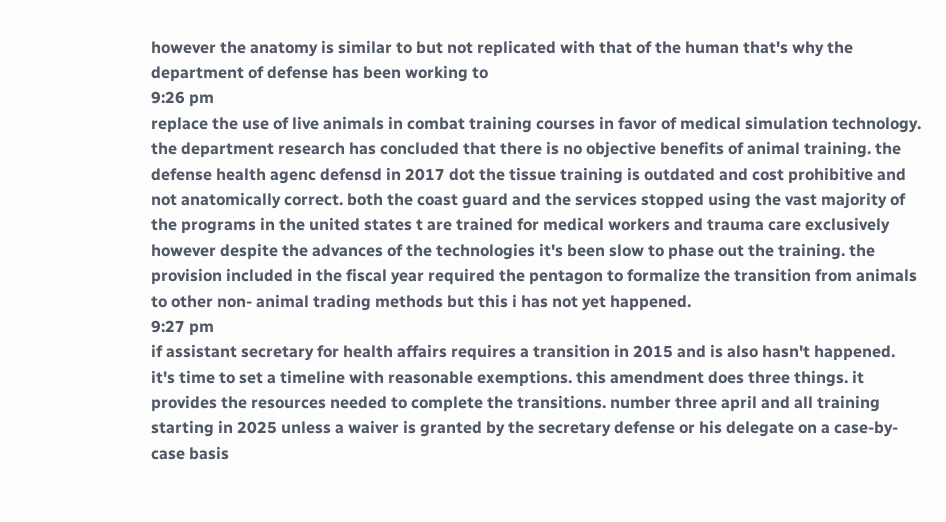however the anatomy is similar to but not replicated with that of the human that's why the department of defense has been working to
9:26 pm
replace the use of live animals in combat training courses in favor of medical simulation technology. the department research has concluded that there is no objective benefits of animal training. the defense health agenc defensd in 2017 dot the tissue training is outdated and cost prohibitive and not anatomically correct. both the coast guard and the services stopped using the vast majority of the programs in the united states t are trained for medical workers and trauma care exclusively however despite the advances of the technologies it's been slow to phase out the training. the provision included in the fiscal year required the pentagon to formalize the transition from animals to other non- animal trading methods but this i has not yet happened.
9:27 pm
if assistant secretary for health affairs requires a transition in 2015 and is also hasn't happened. it's time to set a timeline with reasonable exemptions. this amendment does three things. it provides the resources needed to complete the transitions. number three april and all training starting in 2025 unless a waiver is granted by the secretary defense or his delegate on a case-by-case basis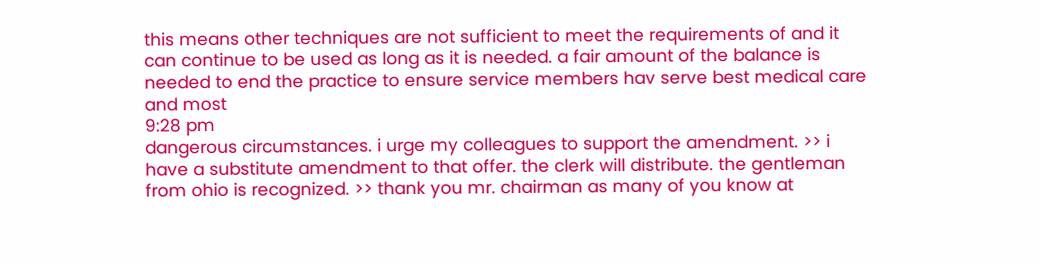this means other techniques are not sufficient to meet the requirements of and it can continue to be used as long as it is needed. a fair amount of the balance is needed to end the practice to ensure service members hav serve best medical care and most
9:28 pm
dangerous circumstances. i urge my colleagues to support the amendment. >> i have a substitute amendment to that offer. the clerk will distribute. the gentleman from ohio is recognized. >> thank you mr. chairman as many of you know at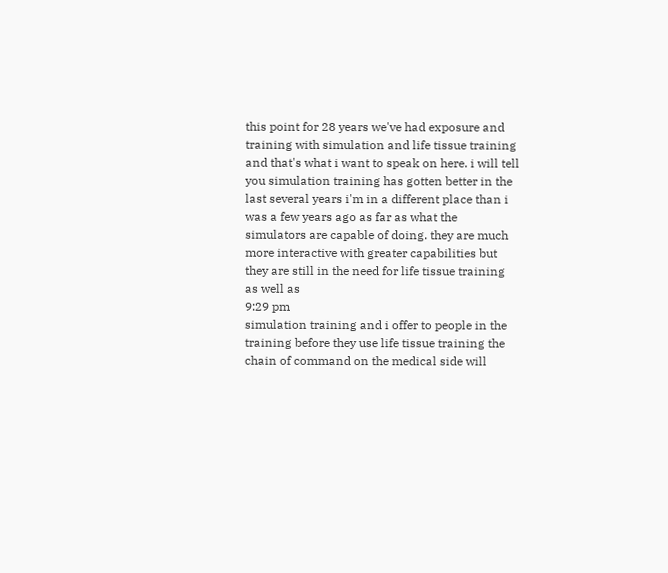this point for 28 years we've had exposure and training with simulation and life tissue training and that's what i want to speak on here. i will tell you simulation training has gotten better in the last several years i'm in a different place than i was a few years ago as far as what the simulators are capable of doing. they are much more interactive with greater capabilities but they are still in the need for life tissue training as well as
9:29 pm
simulation training and i offer to people in the training before they use life tissue training the chain of command on the medical side will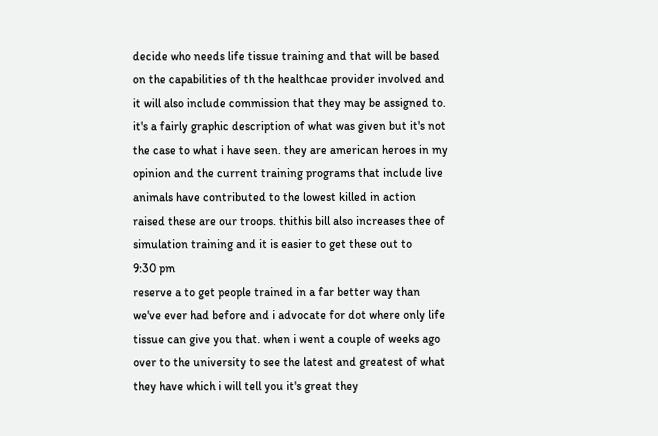decide who needs life tissue training and that will be based on the capabilities of th the healthcae provider involved and it will also include commission that they may be assigned to. it's a fairly graphic description of what was given but it's not the case to what i have seen. they are american heroes in my opinion and the current training programs that include live animals have contributed to the lowest killed in action raised these are our troops. thithis bill also increases thee of simulation training and it is easier to get these out to
9:30 pm
reserve a to get people trained in a far better way than we've ever had before and i advocate for dot where only life tissue can give you that. when i went a couple of weeks ago over to the university to see the latest and greatest of what they have which i will tell you it's great they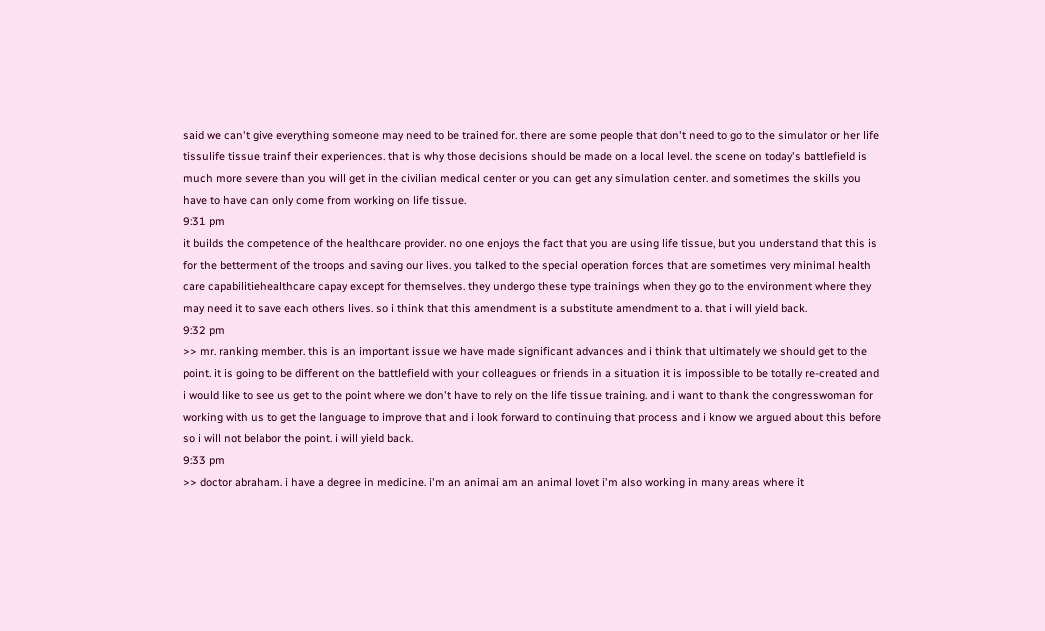said we can't give everything someone may need to be trained for. there are some people that don't need to go to the simulator or her life tissulife tissue trainf their experiences. that is why those decisions should be made on a local level. the scene on today's battlefield is much more severe than you will get in the civilian medical center or you can get any simulation center. and sometimes the skills you have to have can only come from working on life tissue.
9:31 pm
it builds the competence of the healthcare provider. no one enjoys the fact that you are using life tissue, but you understand that this is for the betterment of the troops and saving our lives. you talked to the special operation forces that are sometimes very minimal health care capabilitiehealthcare capay except for themselves. they undergo these type trainings when they go to the environment where they may need it to save each others lives. so i think that this amendment is a substitute amendment to a. that i will yield back.
9:32 pm
>> mr. ranking member. this is an important issue we have made significant advances and i think that ultimately we should get to the point. it is going to be different on the battlefield with your colleagues or friends in a situation it is impossible to be totally re-created and i would like to see us get to the point where we don't have to rely on the life tissue training. and i want to thank the congresswoman for working with us to get the language to improve that and i look forward to continuing that process and i know we argued about this before so i will not belabor the point. i will yield back.
9:33 pm
>> doctor abraham. i have a degree in medicine. i'm an animai am an animal lovet i'm also working in many areas where it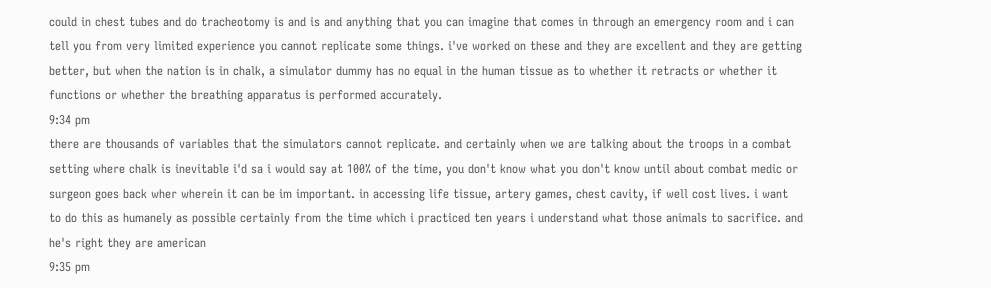could in chest tubes and do tracheotomy is and is and anything that you can imagine that comes in through an emergency room and i can tell you from very limited experience you cannot replicate some things. i've worked on these and they are excellent and they are getting better, but when the nation is in chalk, a simulator dummy has no equal in the human tissue as to whether it retracts or whether it functions or whether the breathing apparatus is performed accurately.
9:34 pm
there are thousands of variables that the simulators cannot replicate. and certainly when we are talking about the troops in a combat setting where chalk is inevitable i'd sa i would say at 100% of the time, you don't know what you don't know until about combat medic or surgeon goes back wher wherein it can be im important. in accessing life tissue, artery games, chest cavity, if well cost lives. i want to do this as humanely as possible certainly from the time which i practiced ten years i understand what those animals to sacrifice. and he's right they are american
9:35 pm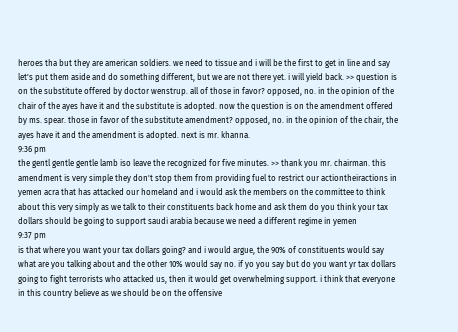heroes tha but they are american soldiers. we need to tissue and i will be the first to get in line and say let's put them aside and do something different, but we are not there yet. i will yield back. >> question is on the substitute offered by doctor wenstrup. all of those in favor? opposed, no. in the opinion of the chair of the ayes have it and the substitute is adopted. now the question is on the amendment offered by ms. spear. those in favor of the substitute amendment? opposed, no. in the opinion of the chair, the ayes have it and the amendment is adopted. next is mr. khanna.
9:36 pm
the gentl gentle gentle lamb iso leave the recognized for five minutes. >> thank you mr. chairman. this amendment is very simple they don't stop them from providing fuel to restrict our actiontheiractions in yemen acra that has attacked our homeland and i would ask the members on the committee to think about this very simply as we talk to their constituents back home and ask them do you think your tax dollars should be going to support saudi arabia because we need a different regime in yemen
9:37 pm
is that where you want your tax dollars going? and i would argue, the 90% of constituents would say what are you talking about and the other 10% would say no. if yo you say but do you want yr tax dollars going to fight terrorists who attacked us, then it would get overwhelming support. i think that everyone in this country believe as we should be on the offensive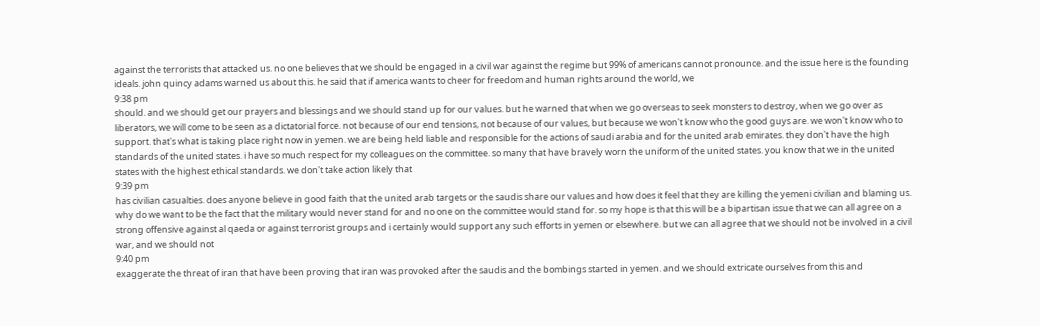against the terrorists that attacked us. no one believes that we should be engaged in a civil war against the regime but 99% of americans cannot pronounce. and the issue here is the founding ideals. john quincy adams warned us about this. he said that if america wants to cheer for freedom and human rights around the world, we
9:38 pm
should. and we should get our prayers and blessings and we should stand up for our values. but he warned that when we go overseas to seek monsters to destroy, when we go over as liberators, we will come to be seen as a dictatorial force. not because of our end tensions, not because of our values, but because we won't know who the good guys are. we won't know who to support. that's what is taking place right now in yemen. we are being held liable and responsible for the actions of saudi arabia and for the united arab emirates. they don't have the high standards of the united states. i have so much respect for my colleagues on the committee. so many that have bravely worn the uniform of the united states. you know that we in the united states with the highest ethical standards. we don't take action likely that
9:39 pm
has civilian casualties. does anyone believe in good faith that the united arab targets or the saudis share our values and how does it feel that they are killing the yemeni civilian and blaming us. why do we want to be the fact that the military would never stand for and no one on the committee would stand for. so my hope is that this will be a bipartisan issue that we can all agree on a strong offensive against al qaeda or against terrorist groups and i certainly would support any such efforts in yemen or elsewhere. but we can all agree that we should not be involved in a civil war, and we should not
9:40 pm
exaggerate the threat of iran that have been proving that iran was provoked after the saudis and the bombings started in yemen. and we should extricate ourselves from this and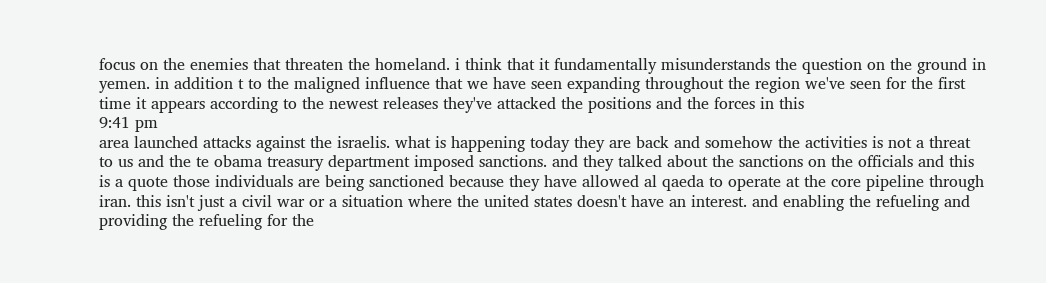focus on the enemies that threaten the homeland. i think that it fundamentally misunderstands the question on the ground in yemen. in addition t to the maligned influence that we have seen expanding throughout the region we've seen for the first time it appears according to the newest releases they've attacked the positions and the forces in this
9:41 pm
area launched attacks against the israelis. what is happening today they are back and somehow the activities is not a threat to us and the te obama treasury department imposed sanctions. and they talked about the sanctions on the officials and this is a quote those individuals are being sanctioned because they have allowed al qaeda to operate at the core pipeline through iran. this isn't just a civil war or a situation where the united states doesn't have an interest. and enabling the refueling and providing the refueling for the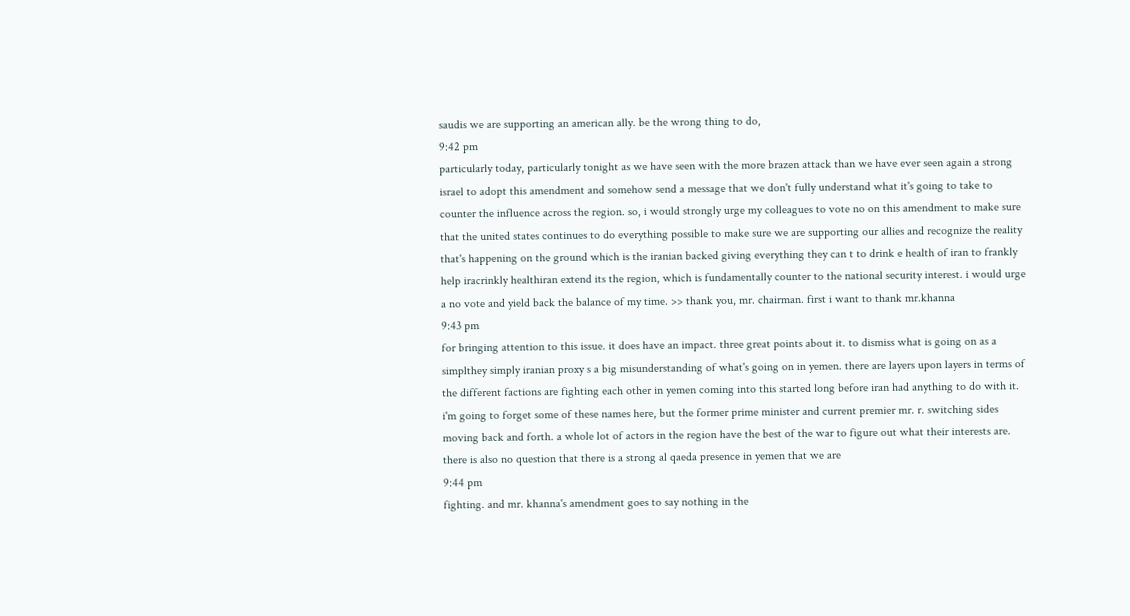saudis we are supporting an american ally. be the wrong thing to do,
9:42 pm
particularly today, particularly tonight as we have seen with the more brazen attack than we have ever seen again a strong israel to adopt this amendment and somehow send a message that we don't fully understand what it's going to take to counter the influence across the region. so, i would strongly urge my colleagues to vote no on this amendment to make sure that the united states continues to do everything possible to make sure we are supporting our allies and recognize the reality that's happening on the ground which is the iranian backed giving everything they can t to drink e health of iran to frankly help iracrinkly healthiran extend its the region, which is fundamentally counter to the national security interest. i would urge a no vote and yield back the balance of my time. >> thank you, mr. chairman. first i want to thank mr.khanna
9:43 pm
for bringing attention to this issue. it does have an impact. three great points about it. to dismiss what is going on as a simplthey simply iranian proxy s a big misunderstanding of what's going on in yemen. there are layers upon layers in terms of the different factions are fighting each other in yemen coming into this started long before iran had anything to do with it. i'm going to forget some of these names here, but the former prime minister and current premier mr. r. switching sides moving back and forth. a whole lot of actors in the region have the best of the war to figure out what their interests are. there is also no question that there is a strong al qaeda presence in yemen that we are
9:44 pm
fighting. and mr. khanna's amendment goes to say nothing in the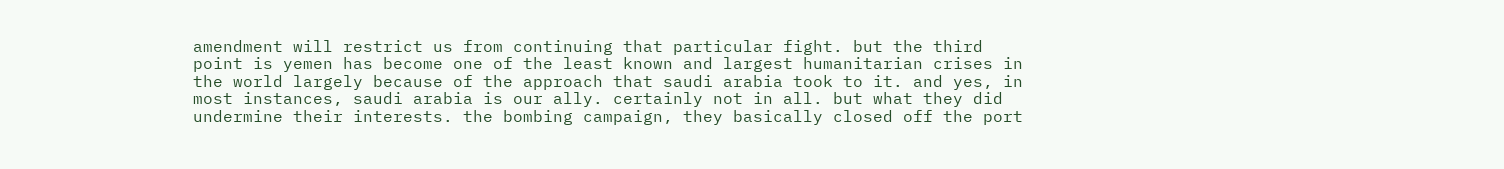amendment will restrict us from continuing that particular fight. but the third point is yemen has become one of the least known and largest humanitarian crises in the world largely because of the approach that saudi arabia took to it. and yes, in most instances, saudi arabia is our ally. certainly not in all. but what they did undermine their interests. the bombing campaign, they basically closed off the port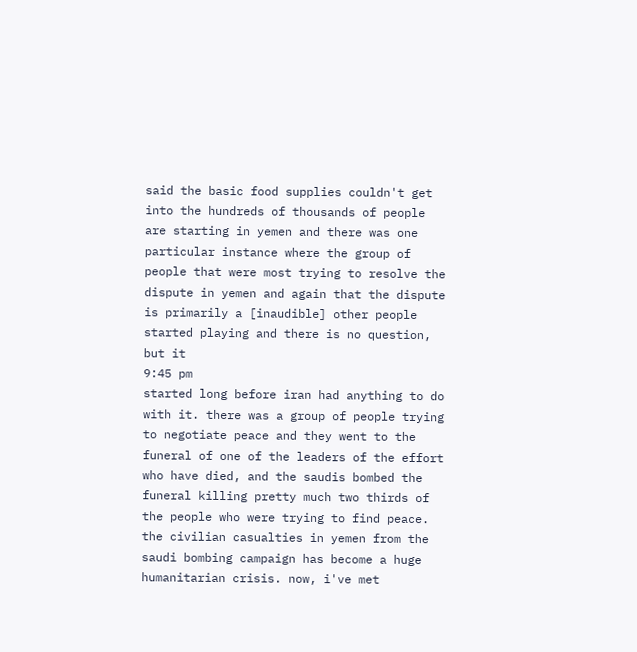said the basic food supplies couldn't get into the hundreds of thousands of people are starting in yemen and there was one particular instance where the group of people that were most trying to resolve the dispute in yemen and again that the dispute is primarily a [inaudible] other people started playing and there is no question, but it
9:45 pm
started long before iran had anything to do with it. there was a group of people trying to negotiate peace and they went to the funeral of one of the leaders of the effort who have died, and the saudis bombed the funeral killing pretty much two thirds of the people who were trying to find peace. the civilian casualties in yemen from the saudi bombing campaign has become a huge humanitarian crisis. now, i've met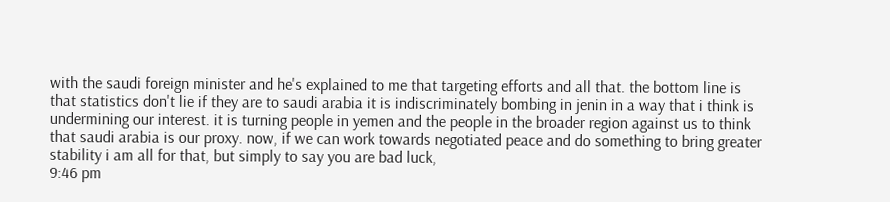with the saudi foreign minister and he's explained to me that targeting efforts and all that. the bottom line is that statistics don't lie if they are to saudi arabia it is indiscriminately bombing in jenin in a way that i think is undermining our interest. it is turning people in yemen and the people in the broader region against us to think that saudi arabia is our proxy. now, if we can work towards negotiated peace and do something to bring greater stability i am all for that, but simply to say you are bad luck,
9:46 pm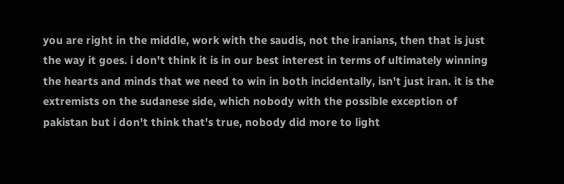you are right in the middle, work with the saudis, not the iranians, then that is just the way it goes. i don't think it is in our best interest in terms of ultimately winning the hearts and minds that we need to win in both incidentally, isn't just iran. it is the extremists on the sudanese side, which nobody with the possible exception of pakistan but i don't think that's true, nobody did more to light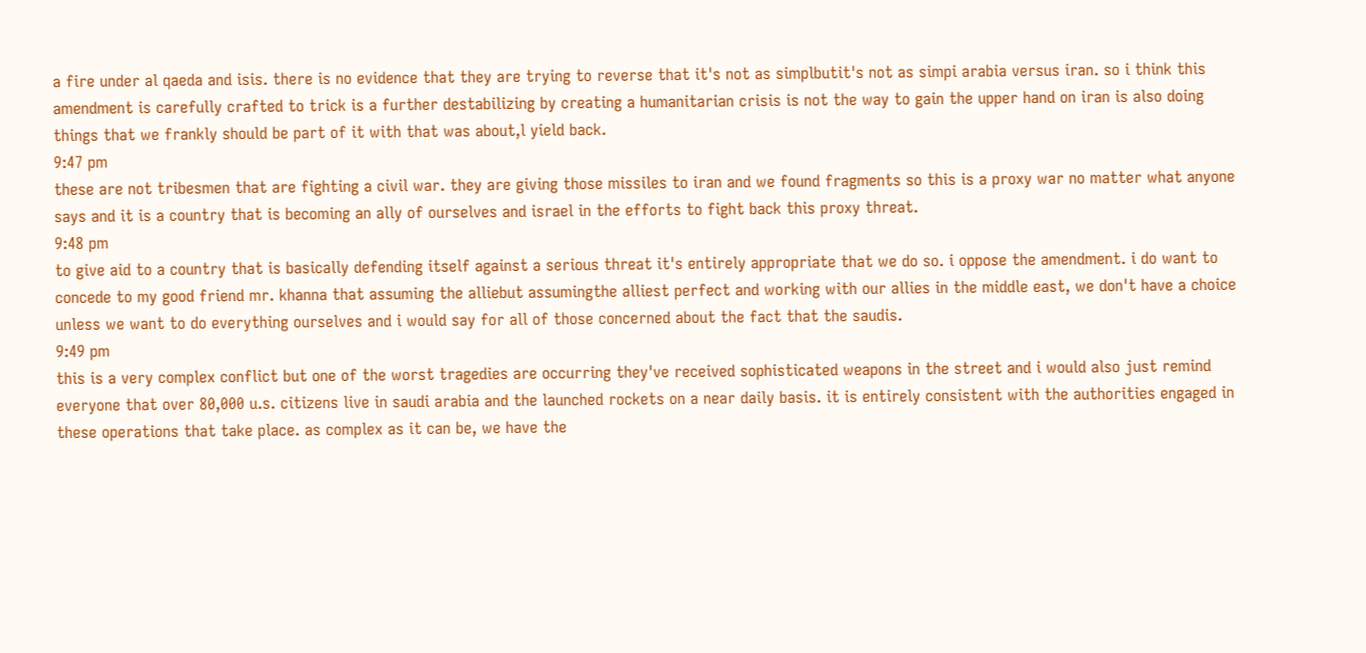a fire under al qaeda and isis. there is no evidence that they are trying to reverse that it's not as simplbutit's not as simpi arabia versus iran. so i think this amendment is carefully crafted to trick is a further destabilizing by creating a humanitarian crisis is not the way to gain the upper hand on iran is also doing things that we frankly should be part of it with that was about,l yield back.
9:47 pm
these are not tribesmen that are fighting a civil war. they are giving those missiles to iran and we found fragments so this is a proxy war no matter what anyone says and it is a country that is becoming an ally of ourselves and israel in the efforts to fight back this proxy threat.
9:48 pm
to give aid to a country that is basically defending itself against a serious threat it's entirely appropriate that we do so. i oppose the amendment. i do want to concede to my good friend mr. khanna that assuming the alliebut assumingthe alliest perfect and working with our allies in the middle east, we don't have a choice unless we want to do everything ourselves and i would say for all of those concerned about the fact that the saudis.
9:49 pm
this is a very complex conflict but one of the worst tragedies are occurring they've received sophisticated weapons in the street and i would also just remind everyone that over 80,000 u.s. citizens live in saudi arabia and the launched rockets on a near daily basis. it is entirely consistent with the authorities engaged in these operations that take place. as complex as it can be, we have the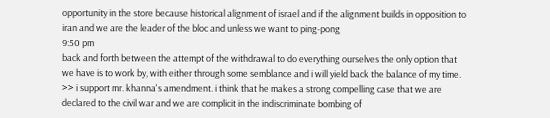opportunity in the store because historical alignment of israel and if the alignment builds in opposition to iran and we are the leader of the bloc and unless we want to ping-pong
9:50 pm
back and forth between the attempt of the withdrawal to do everything ourselves the only option that we have is to work by, with either through some semblance and i will yield back the balance of my time. >> i support mr. khanna's amendment. i think that he makes a strong compelling case that we are declared to the civil war and we are complicit in the indiscriminate bombing of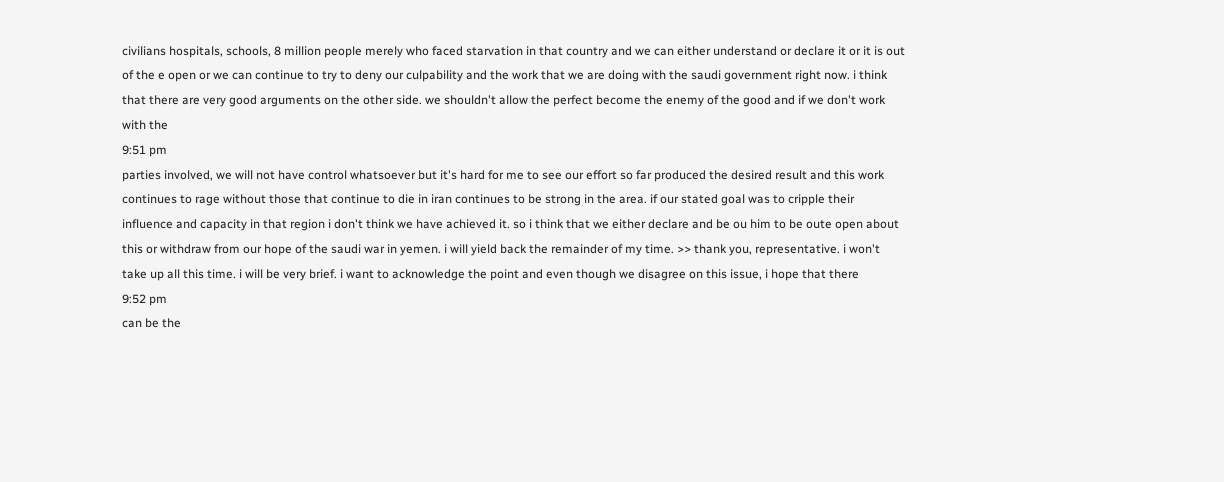civilians hospitals, schools, 8 million people merely who faced starvation in that country and we can either understand or declare it or it is out of the e open or we can continue to try to deny our culpability and the work that we are doing with the saudi government right now. i think that there are very good arguments on the other side. we shouldn't allow the perfect become the enemy of the good and if we don't work with the
9:51 pm
parties involved, we will not have control whatsoever but it's hard for me to see our effort so far produced the desired result and this work continues to rage without those that continue to die in iran continues to be strong in the area. if our stated goal was to cripple their influence and capacity in that region i don't think we have achieved it. so i think that we either declare and be ou him to be oute open about this or withdraw from our hope of the saudi war in yemen. i will yield back the remainder of my time. >> thank you, representative. i won't take up all this time. i will be very brief. i want to acknowledge the point and even though we disagree on this issue, i hope that there
9:52 pm
can be the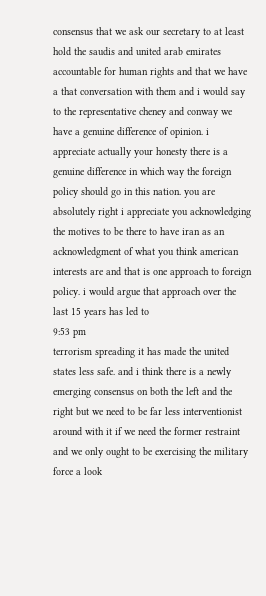consensus that we ask our secretary to at least hold the saudis and united arab emirates accountable for human rights and that we have a that conversation with them and i would say to the representative cheney and conway we have a genuine difference of opinion. i appreciate actually your honesty there is a genuine difference in which way the foreign policy should go in this nation. you are absolutely right i appreciate you acknowledging the motives to be there to have iran as an acknowledgment of what you think american interests are and that is one approach to foreign policy. i would argue that approach over the last 15 years has led to
9:53 pm
terrorism spreading it has made the united states less safe. and i think there is a newly emerging consensus on both the left and the right but we need to be far less interventionist around with it if we need the former restraint and we only ought to be exercising the military force a look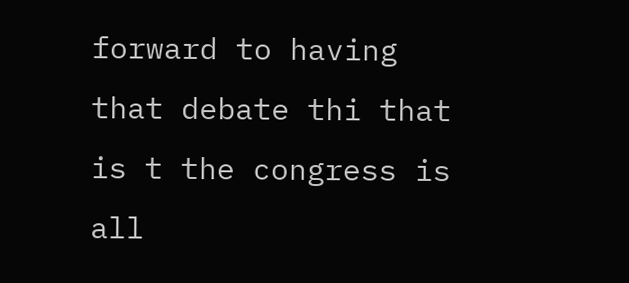forward to having that debate thi that is t the congress is all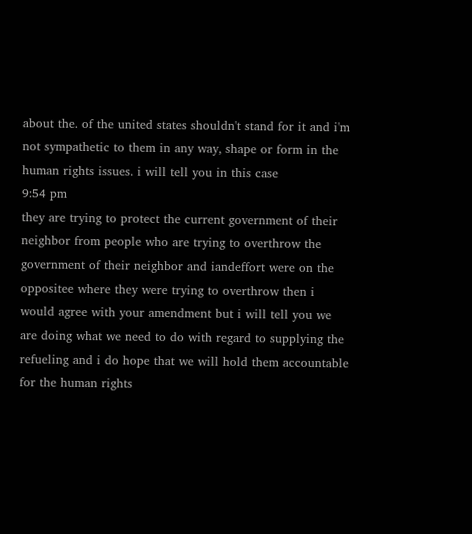about the. of the united states shouldn't stand for it and i'm not sympathetic to them in any way, shape or form in the human rights issues. i will tell you in this case
9:54 pm
they are trying to protect the current government of their neighbor from people who are trying to overthrow the government of their neighbor and iandeffort were on the oppositee where they were trying to overthrow then i would agree with your amendment but i will tell you we are doing what we need to do with regard to supplying the refueling and i do hope that we will hold them accountable for the human rights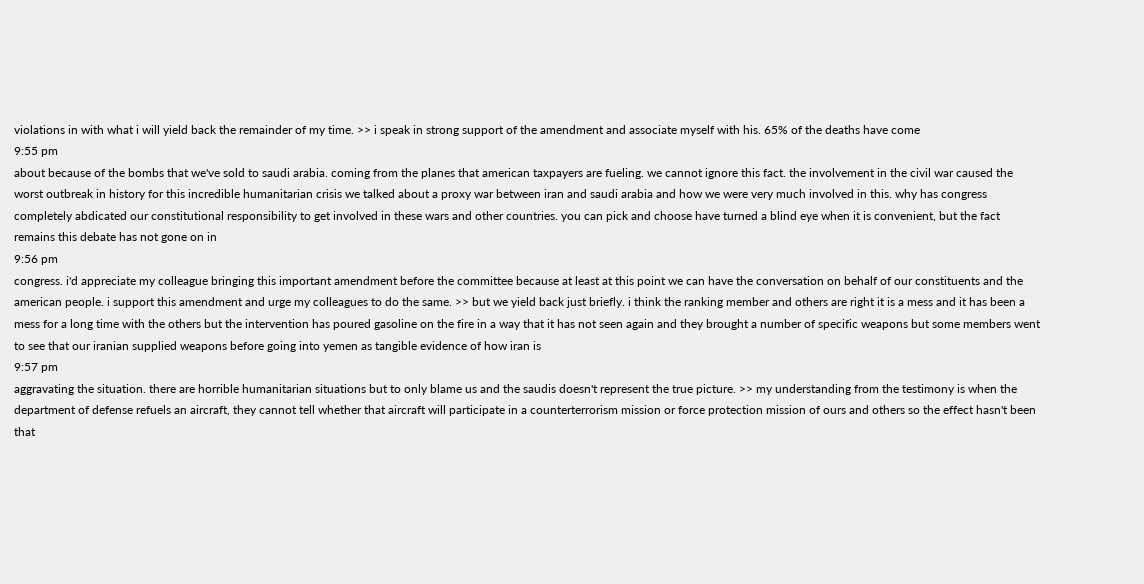violations in with what i will yield back the remainder of my time. >> i speak in strong support of the amendment and associate myself with his. 65% of the deaths have come
9:55 pm
about because of the bombs that we've sold to saudi arabia. coming from the planes that american taxpayers are fueling. we cannot ignore this fact. the involvement in the civil war caused the worst outbreak in history for this incredible humanitarian crisis we talked about a proxy war between iran and saudi arabia and how we were very much involved in this. why has congress completely abdicated our constitutional responsibility to get involved in these wars and other countries. you can pick and choose have turned a blind eye when it is convenient, but the fact remains this debate has not gone on in
9:56 pm
congress. i'd appreciate my colleague bringing this important amendment before the committee because at least at this point we can have the conversation on behalf of our constituents and the american people. i support this amendment and urge my colleagues to do the same. >> but we yield back just briefly. i think the ranking member and others are right it is a mess and it has been a mess for a long time with the others but the intervention has poured gasoline on the fire in a way that it has not seen again and they brought a number of specific weapons but some members went to see that our iranian supplied weapons before going into yemen as tangible evidence of how iran is
9:57 pm
aggravating the situation. there are horrible humanitarian situations but to only blame us and the saudis doesn't represent the true picture. >> my understanding from the testimony is when the department of defense refuels an aircraft, they cannot tell whether that aircraft will participate in a counterterrorism mission or force protection mission of ours and others so the effect hasn't been that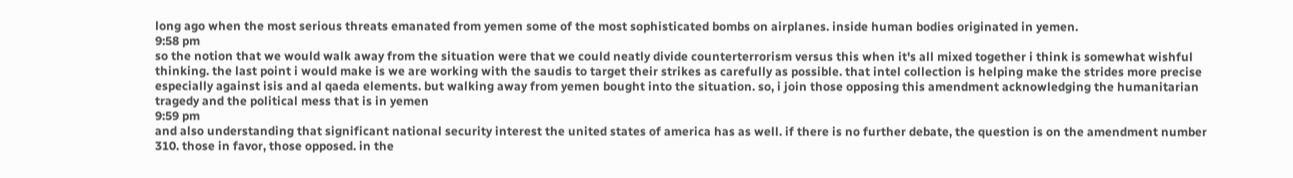long ago when the most serious threats emanated from yemen some of the most sophisticated bombs on airplanes. inside human bodies originated in yemen.
9:58 pm
so the notion that we would walk away from the situation were that we could neatly divide counterterrorism versus this when it's all mixed together i think is somewhat wishful thinking. the last point i would make is we are working with the saudis to target their strikes as carefully as possible. that intel collection is helping make the strides more precise especially against isis and al qaeda elements. but walking away from yemen bought into the situation. so, i join those opposing this amendment acknowledging the humanitarian tragedy and the political mess that is in yemen
9:59 pm
and also understanding that significant national security interest the united states of america has as well. if there is no further debate, the question is on the amendment number 310. those in favor, those opposed. in the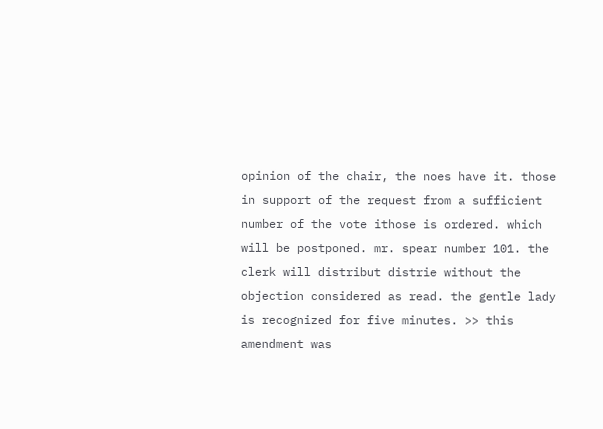opinion of the chair, the noes have it. those in support of the request from a sufficient number of the vote ithose is ordered. which will be postponed. mr. spear number 101. the clerk will distribut distrie without the objection considered as read. the gentle lady is recognized for five minutes. >> this amendment was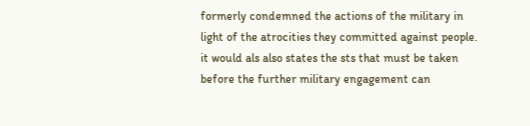formerly condemned the actions of the military in light of the atrocities they committed against people. it would als also states the sts that must be taken before the further military engagement can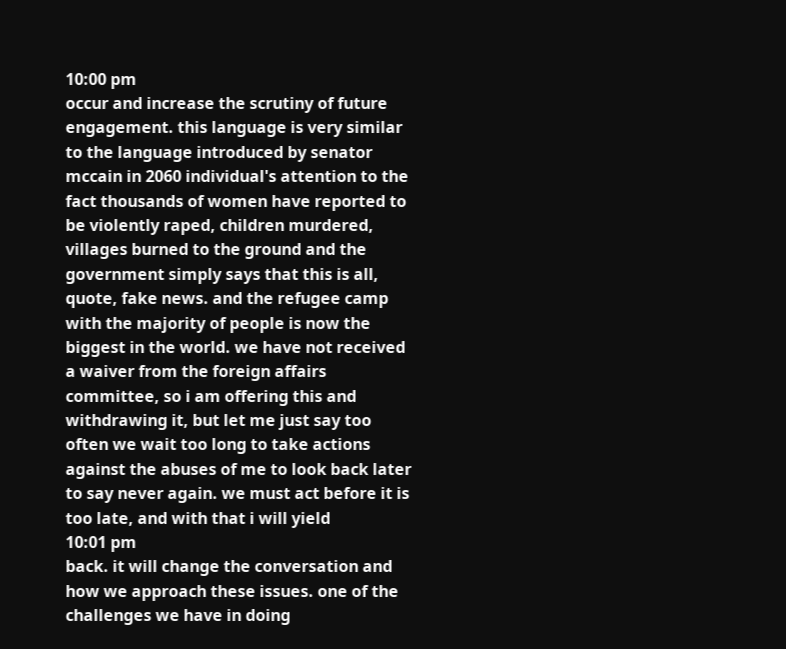10:00 pm
occur and increase the scrutiny of future engagement. this language is very similar to the language introduced by senator mccain in 2060 individual's attention to the fact thousands of women have reported to be violently raped, children murdered, villages burned to the ground and the government simply says that this is all, quote, fake news. and the refugee camp with the majority of people is now the biggest in the world. we have not received a waiver from the foreign affairs committee, so i am offering this and withdrawing it, but let me just say too often we wait too long to take actions against the abuses of me to look back later to say never again. we must act before it is too late, and with that i will yield
10:01 pm
back. it will change the conversation and how we approach these issues. one of the challenges we have in doing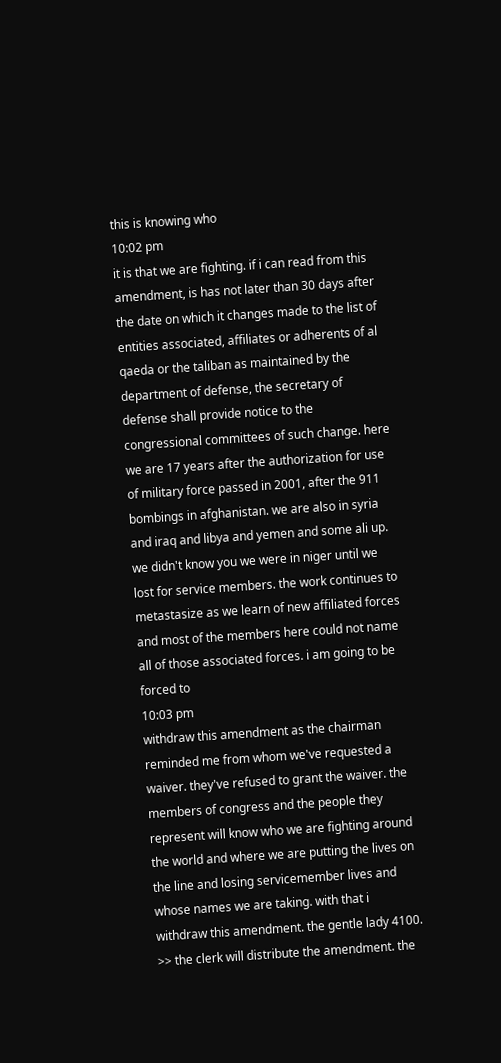this is knowing who
10:02 pm
it is that we are fighting. if i can read from this amendment, is has not later than 30 days after the date on which it changes made to the list of entities associated, affiliates or adherents of al qaeda or the taliban as maintained by the department of defense, the secretary of defense shall provide notice to the congressional committees of such change. here we are 17 years after the authorization for use of military force passed in 2001, after the 911 bombings in afghanistan. we are also in syria and iraq and libya and yemen and some ali up. we didn't know you we were in niger until we lost for service members. the work continues to metastasize as we learn of new affiliated forces and most of the members here could not name all of those associated forces. i am going to be forced to
10:03 pm
withdraw this amendment as the chairman reminded me from whom we've requested a waiver. they've refused to grant the waiver. the members of congress and the people they represent will know who we are fighting around the world and where we are putting the lives on the line and losing servicemember lives and whose names we are taking. with that i withdraw this amendment. the gentle lady 4100. >> the clerk will distribute the amendment. the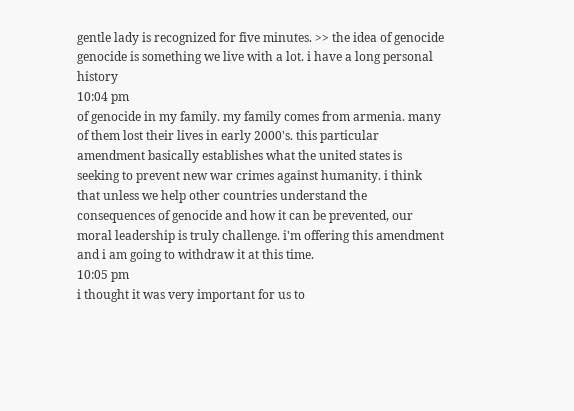gentle lady is recognized for five minutes. >> the idea of genocide genocide is something we live with a lot. i have a long personal history
10:04 pm
of genocide in my family. my family comes from armenia. many of them lost their lives in early 2000's. this particular amendment basically establishes what the united states is seeking to prevent new war crimes against humanity. i think that unless we help other countries understand the consequences of genocide and how it can be prevented, our moral leadership is truly challenge. i'm offering this amendment and i am going to withdraw it at this time.
10:05 pm
i thought it was very important for us to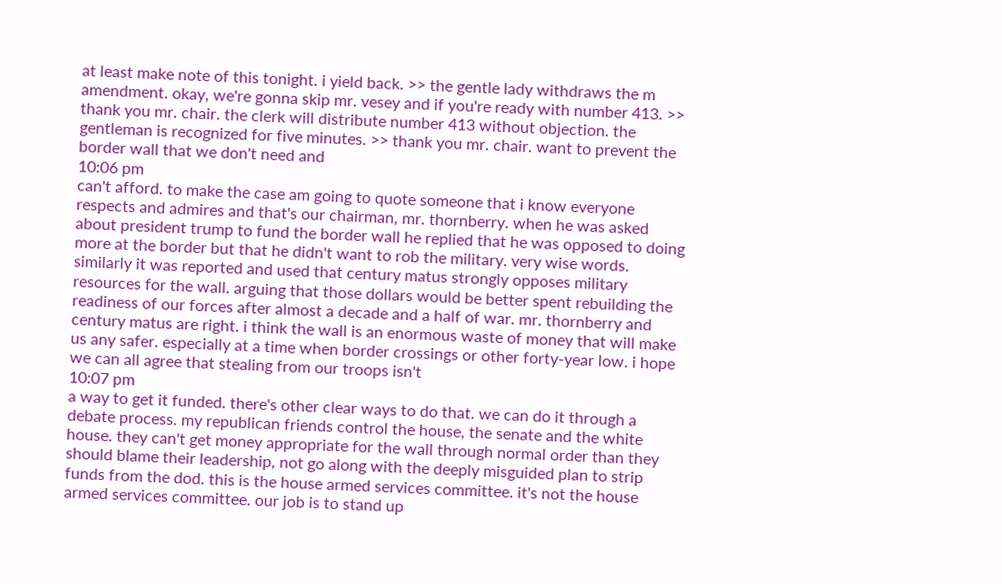at least make note of this tonight. i yield back. >> the gentle lady withdraws the m amendment. okay, we're gonna skip mr. vesey and if you're ready with number 413. >> thank you mr. chair. the clerk will distribute number 413 without objection. the gentleman is recognized for five minutes. >> thank you mr. chair. want to prevent the border wall that we don't need and
10:06 pm
can't afford. to make the case am going to quote someone that i know everyone respects and admires and that's our chairman, mr. thornberry. when he was asked about president trump to fund the border wall he replied that he was opposed to doing more at the border but that he didn't want to rob the military. very wise words. similarly it was reported and used that century matus strongly opposes military resources for the wall. arguing that those dollars would be better spent rebuilding the readiness of our forces after almost a decade and a half of war. mr. thornberry and century matus are right. i think the wall is an enormous waste of money that will make us any safer. especially at a time when border crossings or other forty-year low. i hope we can all agree that stealing from our troops isn't
10:07 pm
a way to get it funded. there's other clear ways to do that. we can do it through a debate process. my republican friends control the house, the senate and the white house. they can't get money appropriate for the wall through normal order than they should blame their leadership, not go along with the deeply misguided plan to strip funds from the dod. this is the house armed services committee. it's not the house armed services committee. our job is to stand up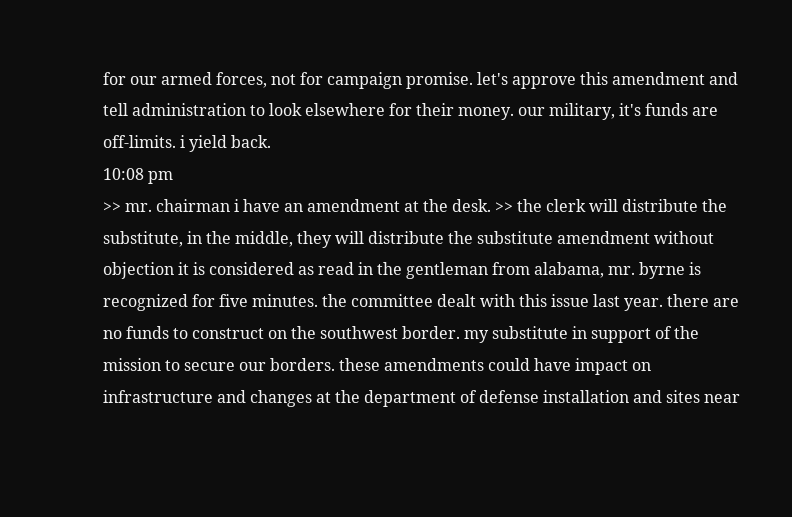for our armed forces, not for campaign promise. let's approve this amendment and tell administration to look elsewhere for their money. our military, it's funds are off-limits. i yield back.
10:08 pm
>> mr. chairman i have an amendment at the desk. >> the clerk will distribute the substitute, in the middle, they will distribute the substitute amendment without objection it is considered as read in the gentleman from alabama, mr. byrne is recognized for five minutes. the committee dealt with this issue last year. there are no funds to construct on the southwest border. my substitute in support of the mission to secure our borders. these amendments could have impact on infrastructure and changes at the department of defense installation and sites near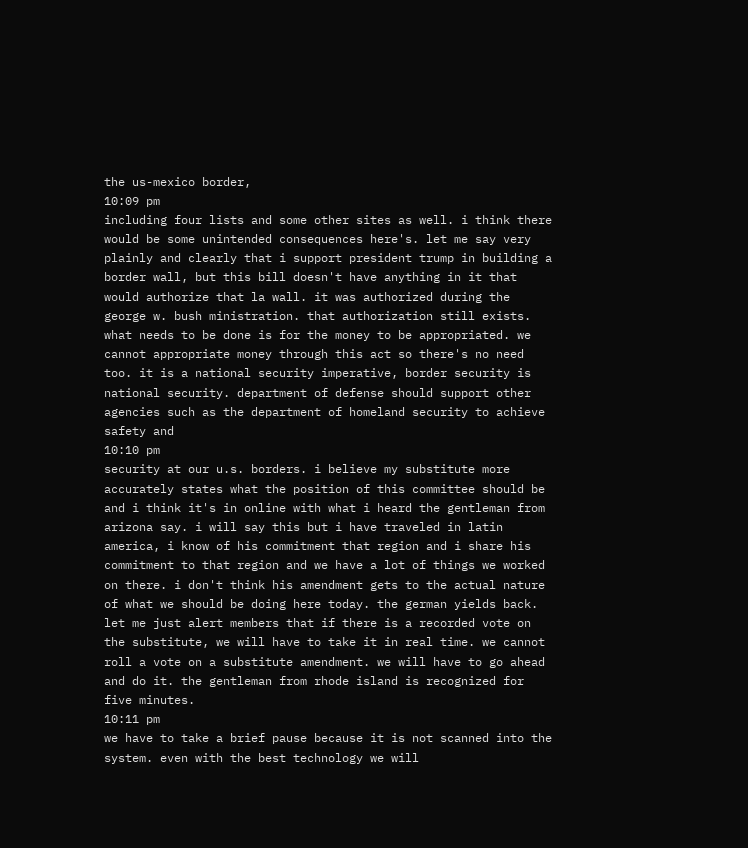the us-mexico border,
10:09 pm
including four lists and some other sites as well. i think there would be some unintended consequences here's. let me say very plainly and clearly that i support president trump in building a border wall, but this bill doesn't have anything in it that would authorize that la wall. it was authorized during the george w. bush ministration. that authorization still exists. what needs to be done is for the money to be appropriated. we cannot appropriate money through this act so there's no need too. it is a national security imperative, border security is national security. department of defense should support other agencies such as the department of homeland security to achieve safety and
10:10 pm
security at our u.s. borders. i believe my substitute more accurately states what the position of this committee should be and i think it's in online with what i heard the gentleman from arizona say. i will say this but i have traveled in latin america, i know of his commitment that region and i share his commitment to that region and we have a lot of things we worked on there. i don't think his amendment gets to the actual nature of what we should be doing here today. the german yields back. let me just alert members that if there is a recorded vote on the substitute, we will have to take it in real time. we cannot roll a vote on a substitute amendment. we will have to go ahead and do it. the gentleman from rhode island is recognized for five minutes.
10:11 pm
we have to take a brief pause because it is not scanned into the system. even with the best technology we will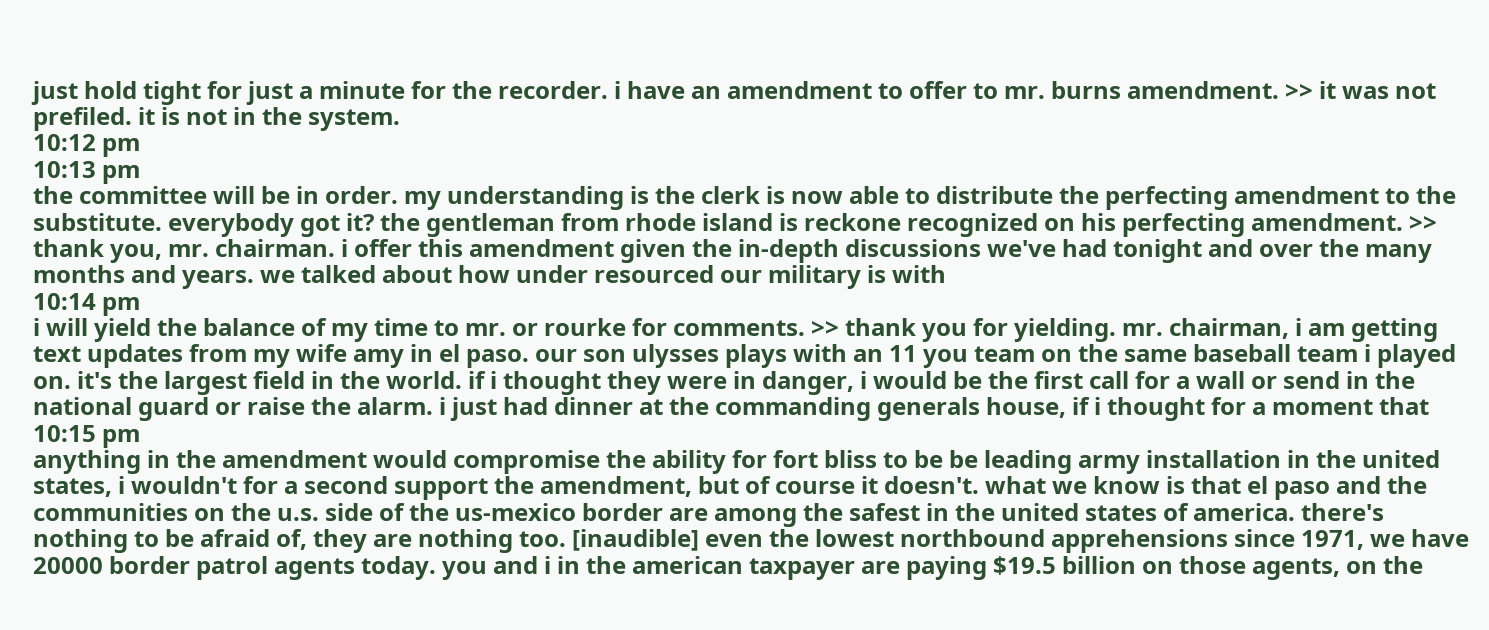just hold tight for just a minute for the recorder. i have an amendment to offer to mr. burns amendment. >> it was not prefiled. it is not in the system.
10:12 pm
10:13 pm
the committee will be in order. my understanding is the clerk is now able to distribute the perfecting amendment to the substitute. everybody got it? the gentleman from rhode island is reckone recognized on his perfecting amendment. >> thank you, mr. chairman. i offer this amendment given the in-depth discussions we've had tonight and over the many months and years. we talked about how under resourced our military is with
10:14 pm
i will yield the balance of my time to mr. or rourke for comments. >> thank you for yielding. mr. chairman, i am getting text updates from my wife amy in el paso. our son ulysses plays with an 11 you team on the same baseball team i played on. it's the largest field in the world. if i thought they were in danger, i would be the first call for a wall or send in the national guard or raise the alarm. i just had dinner at the commanding generals house, if i thought for a moment that
10:15 pm
anything in the amendment would compromise the ability for fort bliss to be be leading army installation in the united states, i wouldn't for a second support the amendment, but of course it doesn't. what we know is that el paso and the communities on the u.s. side of the us-mexico border are among the safest in the united states of america. there's nothing to be afraid of, they are nothing too. [inaudible] even the lowest northbound apprehensions since 1971, we have 20000 border patrol agents today. you and i in the american taxpayer are paying $19.5 billion on those agents, on the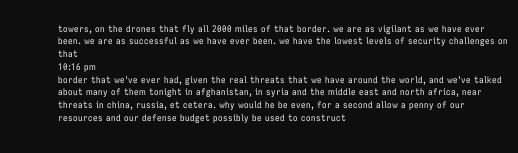towers, on the drones that fly all 2000 miles of that border. we are as vigilant as we have ever been. we are as successful as we have ever been. we have the lowest levels of security challenges on that
10:16 pm
border that we've ever had, given the real threats that we have around the world, and we've talked about many of them tonight in afghanistan, in syria and the middle east and north africa, near threats in china, russia, et cetera. why would he be even, for a second allow a penny of our resources and our defense budget possibly be used to construct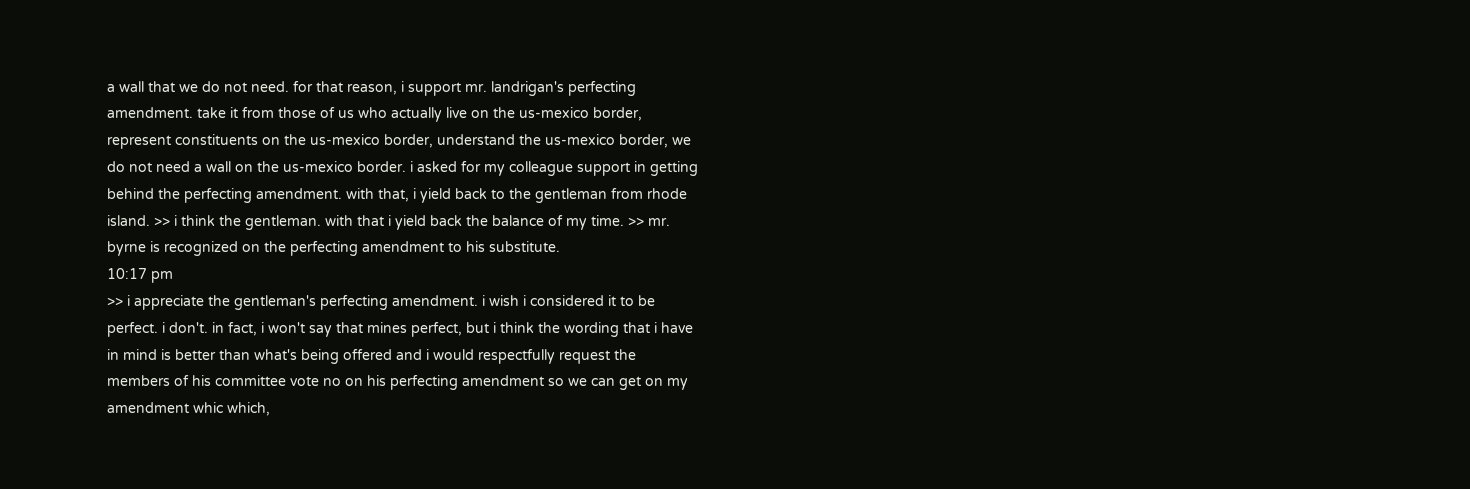a wall that we do not need. for that reason, i support mr. landrigan's perfecting amendment. take it from those of us who actually live on the us-mexico border, represent constituents on the us-mexico border, understand the us-mexico border, we do not need a wall on the us-mexico border. i asked for my colleague support in getting behind the perfecting amendment. with that, i yield back to the gentleman from rhode island. >> i think the gentleman. with that i yield back the balance of my time. >> mr. byrne is recognized on the perfecting amendment to his substitute.
10:17 pm
>> i appreciate the gentleman's perfecting amendment. i wish i considered it to be perfect. i don't. in fact, i won't say that mines perfect, but i think the wording that i have in mind is better than what's being offered and i would respectfully request the members of his committee vote no on his perfecting amendment so we can get on my amendment whic which,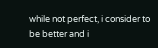while not perfect, i consider to be better and i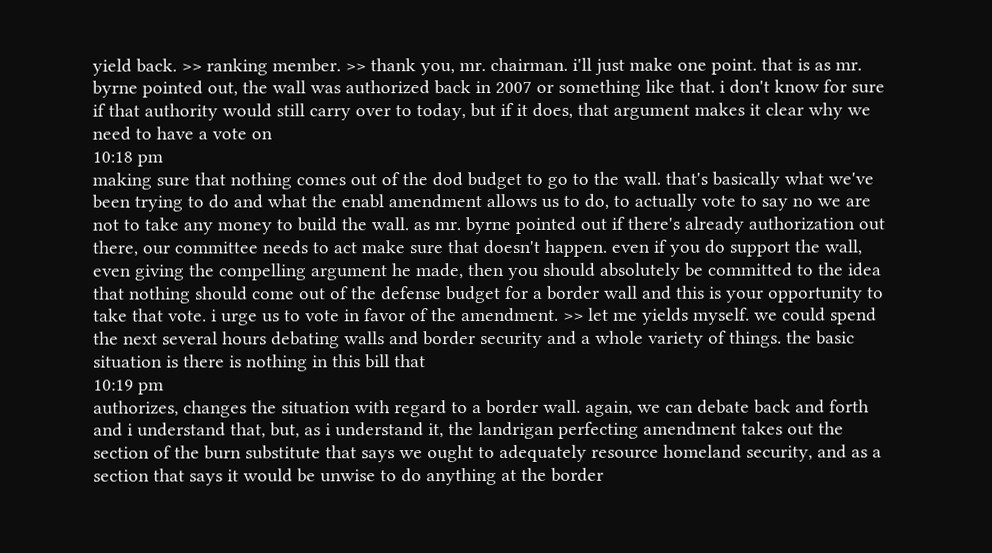yield back. >> ranking member. >> thank you, mr. chairman. i'll just make one point. that is as mr. byrne pointed out, the wall was authorized back in 2007 or something like that. i don't know for sure if that authority would still carry over to today, but if it does, that argument makes it clear why we need to have a vote on
10:18 pm
making sure that nothing comes out of the dod budget to go to the wall. that's basically what we've been trying to do and what the enabl amendment allows us to do, to actually vote to say no we are not to take any money to build the wall. as mr. byrne pointed out if there's already authorization out there, our committee needs to act make sure that doesn't happen. even if you do support the wall, even giving the compelling argument he made, then you should absolutely be committed to the idea that nothing should come out of the defense budget for a border wall and this is your opportunity to take that vote. i urge us to vote in favor of the amendment. >> let me yields myself. we could spend the next several hours debating walls and border security and a whole variety of things. the basic situation is there is nothing in this bill that
10:19 pm
authorizes, changes the situation with regard to a border wall. again, we can debate back and forth and i understand that, but, as i understand it, the landrigan perfecting amendment takes out the section of the burn substitute that says we ought to adequately resource homeland security, and as a section that says it would be unwise to do anything at the border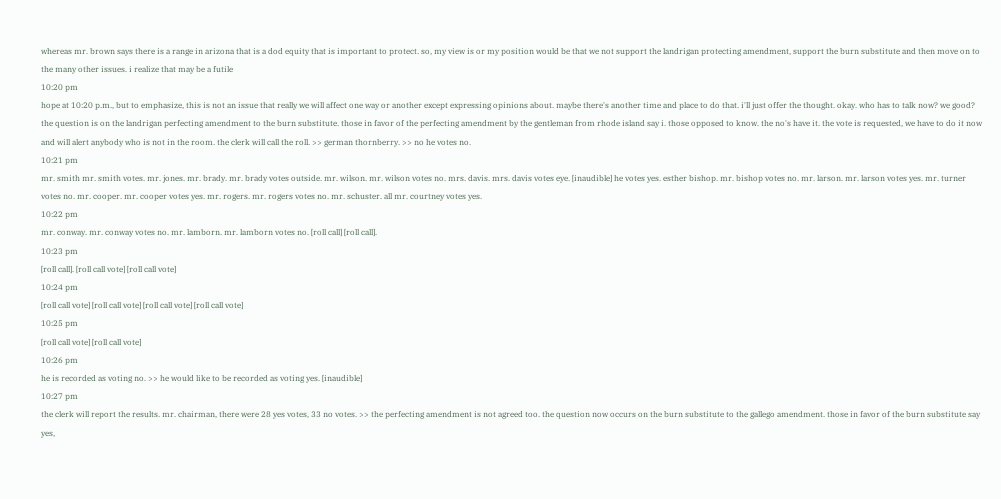whereas mr. brown says there is a range in arizona that is a dod equity that is important to protect. so, my view is or my position would be that we not support the landrigan protecting amendment, support the burn substitute and then move on to the many other issues. i realize that may be a futile
10:20 pm
hope at 10:20 p.m., but to emphasize, this is not an issue that really we will affect one way or another except expressing opinions about. maybe there's another time and place to do that. i'll just offer the thought. okay. who has to talk now? we good? the question is on the landrigan perfecting amendment to the burn substitute. those in favor of the perfecting amendment by the gentleman from rhode island say i. those opposed to know. the no's have it. the vote is requested, we have to do it now and will alert anybody who is not in the room. the clerk will call the roll. >> german thornberry. >> no he votes no.
10:21 pm
mr. smith mr. smith votes. mr. jones. mr. brady. mr. brady votes outside. mr. wilson. mr. wilson votes no. mrs. davis. mrs. davis votes eye. [inaudible] he votes yes. esther bishop. mr. bishop votes no. mr. larson. mr. larson votes yes. mr. turner votes no. mr. cooper. mr. cooper votes yes. mr. rogers. mr. rogers votes no. mr. schuster. all mr. courtney votes yes.
10:22 pm
mr. conway. mr. conway votes no. mr. lamborn. mr. lamborn votes no. [roll call] [roll call].
10:23 pm
[roll call]. [roll call vote] [roll call vote]
10:24 pm
[roll call vote] [roll call vote] [roll call vote] [roll call vote]
10:25 pm
[roll call vote] [roll call vote]
10:26 pm
he is recorded as voting no. >> he would like to be recorded as voting yes. [inaudible]
10:27 pm
the clerk will report the results. mr. chairman, there were 28 yes votes, 33 no votes. >> the perfecting amendment is not agreed too. the question now occurs on the burn substitute to the gallego amendment. those in favor of the burn substitute say yes,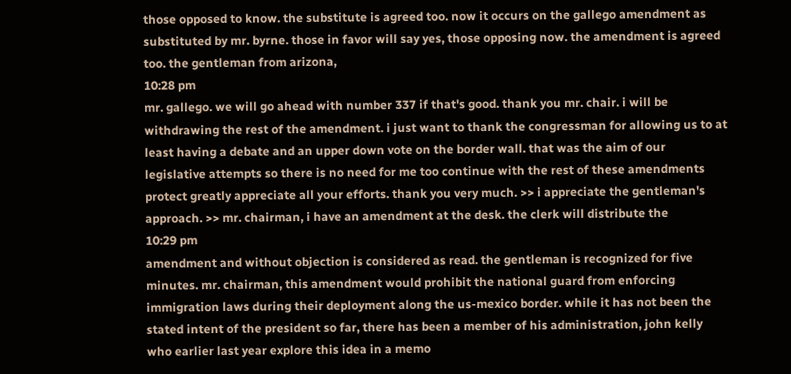those opposed to know. the substitute is agreed too. now it occurs on the gallego amendment as substituted by mr. byrne. those in favor will say yes, those opposing now. the amendment is agreed too. the gentleman from arizona,
10:28 pm
mr. gallego. we will go ahead with number 337 if that's good. thank you mr. chair. i will be withdrawing the rest of the amendment. i just want to thank the congressman for allowing us to at least having a debate and an upper down vote on the border wall. that was the aim of our legislative attempts so there is no need for me too continue with the rest of these amendments protect greatly appreciate all your efforts. thank you very much. >> i appreciate the gentleman's approach. >> mr. chairman, i have an amendment at the desk. the clerk will distribute the
10:29 pm
amendment and without objection is considered as read. the gentleman is recognized for five minutes. mr. chairman, this amendment would prohibit the national guard from enforcing immigration laws during their deployment along the us-mexico border. while it has not been the stated intent of the president so far, there has been a member of his administration, john kelly who earlier last year explore this idea in a memo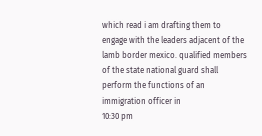which read i am drafting them to engage with the leaders adjacent of the lamb border mexico. qualified members of the state national guard shall perform the functions of an immigration officer in
10:30 pm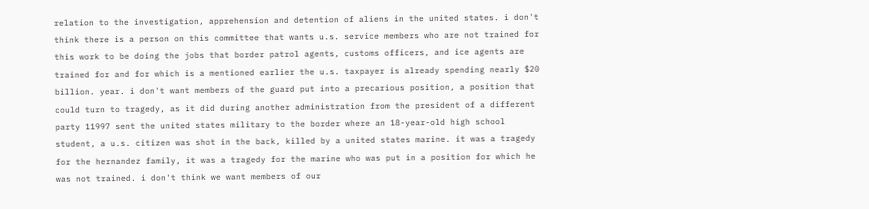relation to the investigation, apprehension and detention of aliens in the united states. i don't think there is a person on this committee that wants u.s. service members who are not trained for this work to be doing the jobs that border patrol agents, customs officers, and ice agents are trained for and for which is a mentioned earlier the u.s. taxpayer is already spending nearly $20 billion. year. i don't want members of the guard put into a precarious position, a position that could turn to tragedy, as it did during another administration from the president of a different party 11997 sent the united states military to the border where an 18-year-old high school student, a u.s. citizen was shot in the back, killed by a united states marine. it was a tragedy for the hernandez family, it was a tragedy for the marine who was put in a position for which he was not trained. i don't think we want members of our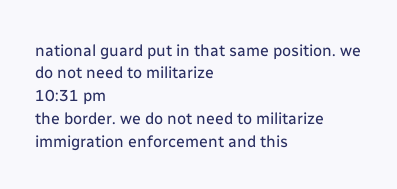national guard put in that same position. we do not need to militarize
10:31 pm
the border. we do not need to militarize immigration enforcement and this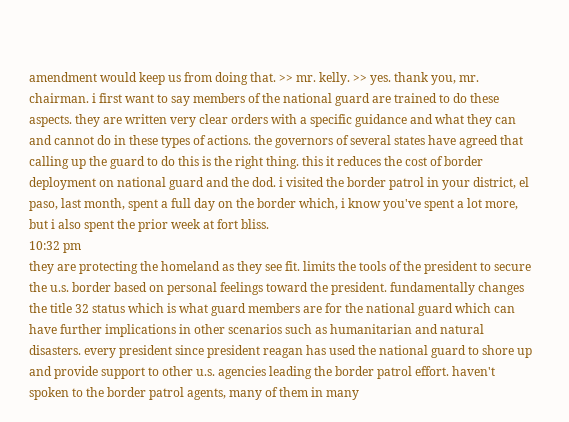amendment would keep us from doing that. >> mr. kelly. >> yes. thank you, mr. chairman. i first want to say members of the national guard are trained to do these aspects. they are written very clear orders with a specific guidance and what they can and cannot do in these types of actions. the governors of several states have agreed that calling up the guard to do this is the right thing. this it reduces the cost of border deployment on national guard and the dod. i visited the border patrol in your district, el paso, last month, spent a full day on the border which, i know you've spent a lot more, but i also spent the prior week at fort bliss.
10:32 pm
they are protecting the homeland as they see fit. limits the tools of the president to secure the u.s. border based on personal feelings toward the president. fundamentally changes the title 32 status which is what guard members are for the national guard which can have further implications in other scenarios such as humanitarian and natural disasters. every president since president reagan has used the national guard to shore up and provide support to other u.s. agencies leading the border patrol effort. haven't spoken to the border patrol agents, many of them in many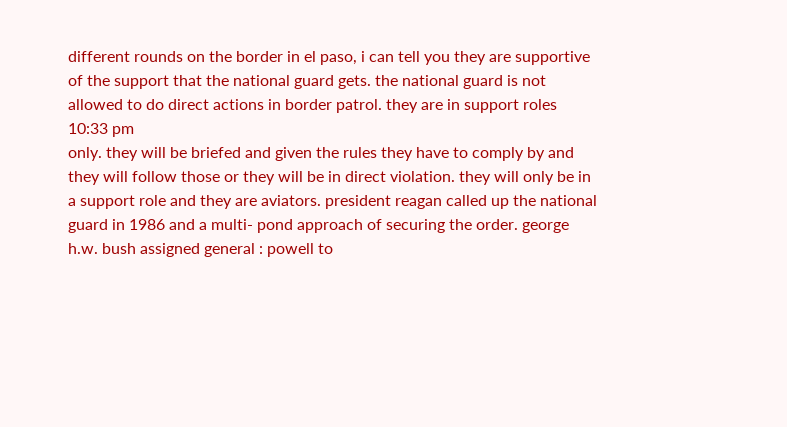different rounds on the border in el paso, i can tell you they are supportive of the support that the national guard gets. the national guard is not allowed to do direct actions in border patrol. they are in support roles
10:33 pm
only. they will be briefed and given the rules they have to comply by and they will follow those or they will be in direct violation. they will only be in a support role and they are aviators. president reagan called up the national guard in 1986 and a multi- pond approach of securing the order. george h.w. bush assigned general : powell to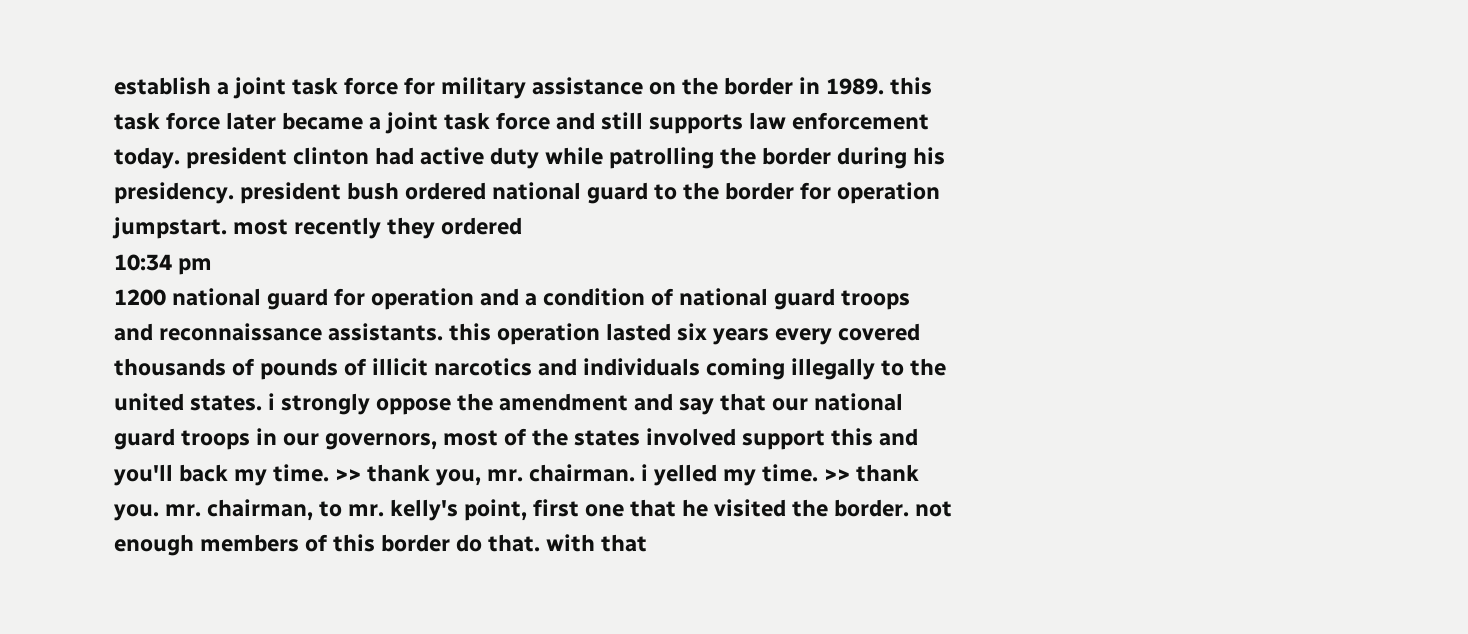establish a joint task force for military assistance on the border in 1989. this task force later became a joint task force and still supports law enforcement today. president clinton had active duty while patrolling the border during his presidency. president bush ordered national guard to the border for operation jumpstart. most recently they ordered
10:34 pm
1200 national guard for operation and a condition of national guard troops and reconnaissance assistants. this operation lasted six years every covered thousands of pounds of illicit narcotics and individuals coming illegally to the united states. i strongly oppose the amendment and say that our national guard troops in our governors, most of the states involved support this and you'll back my time. >> thank you, mr. chairman. i yelled my time. >> thank you. mr. chairman, to mr. kelly's point, first one that he visited the border. not enough members of this border do that. with that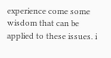experience come some wisdom that can be applied to these issues. i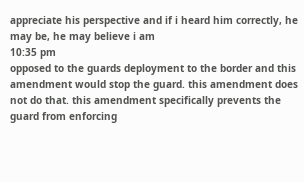appreciate his perspective and if i heard him correctly, he may be, he may believe i am
10:35 pm
opposed to the guards deployment to the border and this amendment would stop the guard. this amendment does not do that. this amendment specifically prevents the guard from enforcing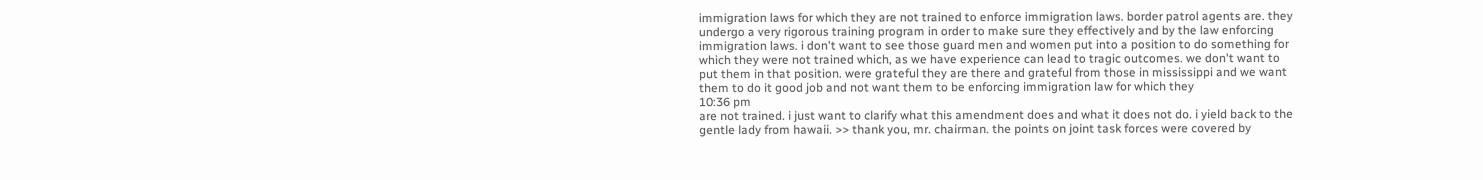immigration laws for which they are not trained to enforce immigration laws. border patrol agents are. they undergo a very rigorous training program in order to make sure they effectively and by the law enforcing immigration laws. i don't want to see those guard men and women put into a position to do something for which they were not trained which, as we have experience can lead to tragic outcomes. we don't want to put them in that position. were grateful they are there and grateful from those in mississippi and we want them to do it good job and not want them to be enforcing immigration law for which they
10:36 pm
are not trained. i just want to clarify what this amendment does and what it does not do. i yield back to the gentle lady from hawaii. >> thank you, mr. chairman. the points on joint task forces were covered by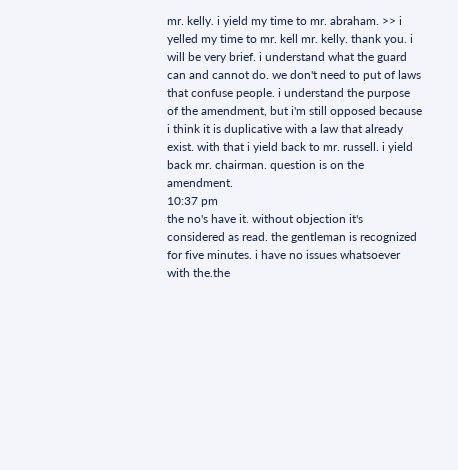mr. kelly. i yield my time to mr. abraham. >> i yelled my time to mr. kell mr. kelly. thank you. i will be very brief. i understand what the guard can and cannot do. we don't need to put of laws that confuse people. i understand the purpose of the amendment, but i'm still opposed because i think it is duplicative with a law that already exist. with that i yield back to mr. russell. i yield back mr. chairman. question is on the amendment.
10:37 pm
the no's have it. without objection it's considered as read. the gentleman is recognized for five minutes. i have no issues whatsoever with the.the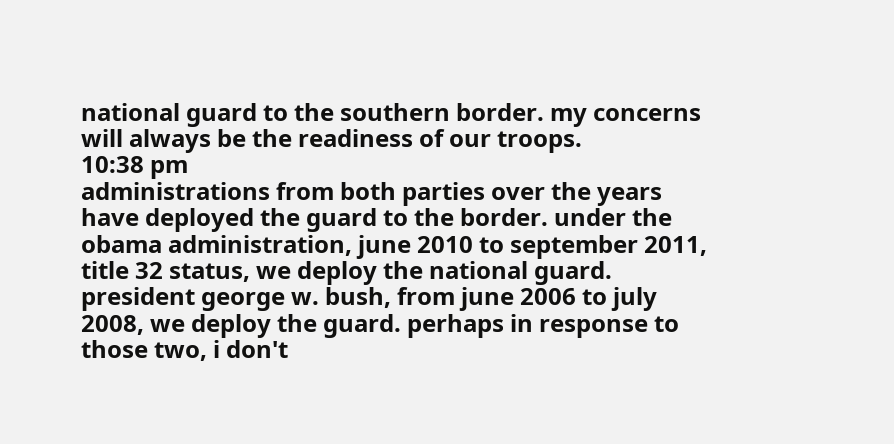national guard to the southern border. my concerns will always be the readiness of our troops.
10:38 pm
administrations from both parties over the years have deployed the guard to the border. under the obama administration, june 2010 to september 2011, title 32 status, we deploy the national guard. president george w. bush, from june 2006 to july 2008, we deploy the guard. perhaps in response to those two, i don't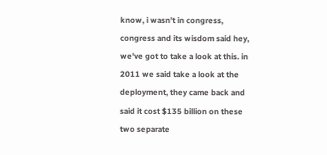know, i wasn't in congress, congress and its wisdom said hey, we've got to take a look at this. in 2011 we said take a look at the deployment, they came back and said it cost $135 billion on these two separate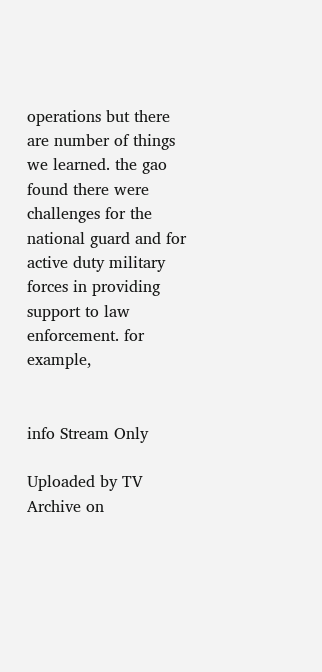operations but there are number of things we learned. the gao found there were challenges for the national guard and for active duty military forces in providing support to law enforcement. for example,


info Stream Only

Uploaded by TV Archive on